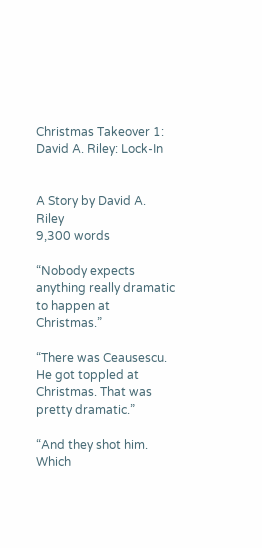Christmas Takeover 1: David A. Riley: Lock-In


A Story by David A. Riley
9,300 words

“Nobody expects anything really dramatic to happen at Christmas.”

“There was Ceausescu. He got toppled at Christmas. That was pretty dramatic.”

“And they shot him. Which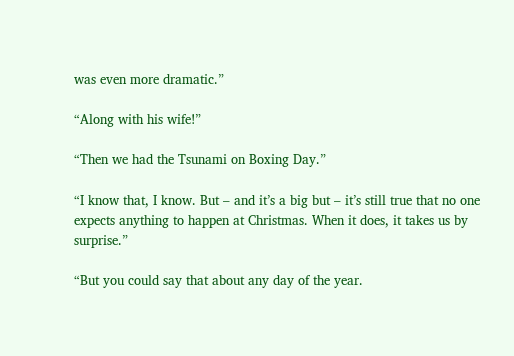was even more dramatic.”

“Along with his wife!”

“Then we had the Tsunami on Boxing Day.”

“I know that, I know. But – and it’s a big but – it’s still true that no one expects anything to happen at Christmas. When it does, it takes us by surprise.”

“But you could say that about any day of the year.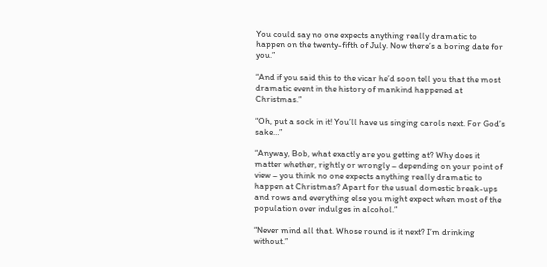You could say no one expects anything really dramatic to happen on the twenty-fifth of July. Now there’s a boring date for you.”

“And if you said this to the vicar he’d soon tell you that the most dramatic event in the history of mankind happened at Christmas.”

“Oh, put a sock in it! You’ll have us singing carols next. For God’s sake…”

“Anyway, Bob, what exactly are you getting at? Why does it matter whether, rightly or wrongly – depending on your point of view – you think no one expects anything really dramatic to happen at Christmas? Apart for the usual domestic break-ups and rows and everything else you might expect when most of the population over indulges in alcohol.”

“Never mind all that. Whose round is it next? I’m drinking without.”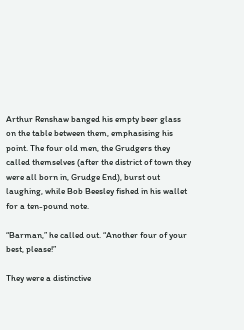Arthur Renshaw banged his empty beer glass on the table between them, emphasising his point. The four old men, the Grudgers they called themselves (after the district of town they were all born in, Grudge End), burst out laughing, while Bob Beesley fished in his wallet for a ten-pound note.

“Barman,” he called out. “Another four of your best, please!”

They were a distinctive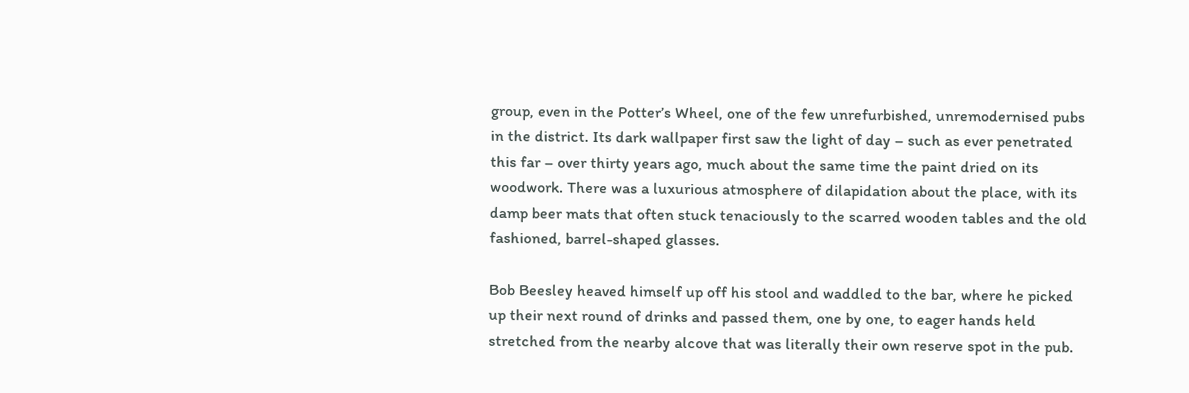group, even in the Potter’s Wheel, one of the few unrefurbished, unremodernised pubs in the district. Its dark wallpaper first saw the light of day – such as ever penetrated this far – over thirty years ago, much about the same time the paint dried on its woodwork. There was a luxurious atmosphere of dilapidation about the place, with its damp beer mats that often stuck tenaciously to the scarred wooden tables and the old fashioned, barrel-shaped glasses.

Bob Beesley heaved himself up off his stool and waddled to the bar, where he picked up their next round of drinks and passed them, one by one, to eager hands held stretched from the nearby alcove that was literally their own reserve spot in the pub.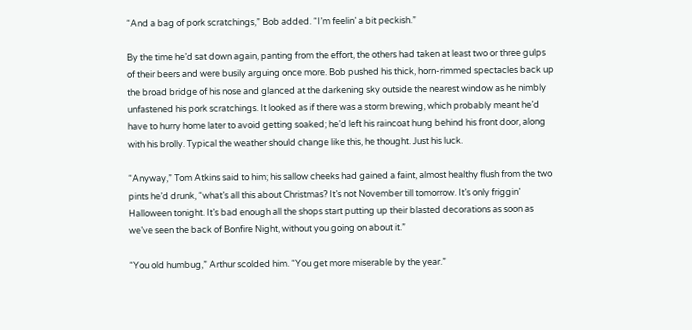“And a bag of pork scratchings,” Bob added. “I’m feelin’ a bit peckish.”

By the time he’d sat down again, panting from the effort, the others had taken at least two or three gulps of their beers and were busily arguing once more. Bob pushed his thick, horn-rimmed spectacles back up the broad bridge of his nose and glanced at the darkening sky outside the nearest window as he nimbly unfastened his pork scratchings. It looked as if there was a storm brewing, which probably meant he’d have to hurry home later to avoid getting soaked; he’d left his raincoat hung behind his front door, along with his brolly. Typical the weather should change like this, he thought. Just his luck.

“Anyway,” Tom Atkins said to him; his sallow cheeks had gained a faint, almost healthy flush from the two pints he’d drunk, “what’s all this about Christmas? It’s not November till tomorrow. It’s only friggin’ Halloween tonight. It’s bad enough all the shops start putting up their blasted decorations as soon as we’ve seen the back of Bonfire Night, without you going on about it.”

“You old humbug,” Arthur scolded him. “You get more miserable by the year.”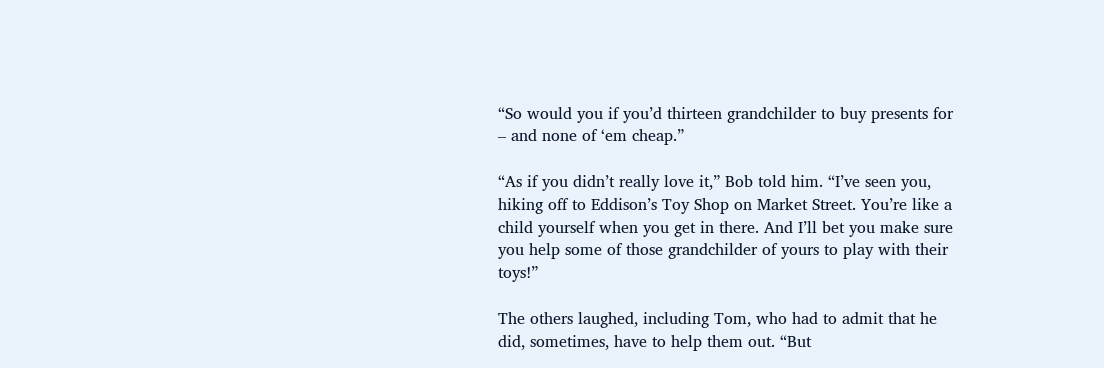“So would you if you’d thirteen grandchilder to buy presents for – and none of ‘em cheap.”

“As if you didn’t really love it,” Bob told him. “I’ve seen you, hiking off to Eddison’s Toy Shop on Market Street. You’re like a child yourself when you get in there. And I’ll bet you make sure you help some of those grandchilder of yours to play with their toys!”

The others laughed, including Tom, who had to admit that he did, sometimes, have to help them out. “But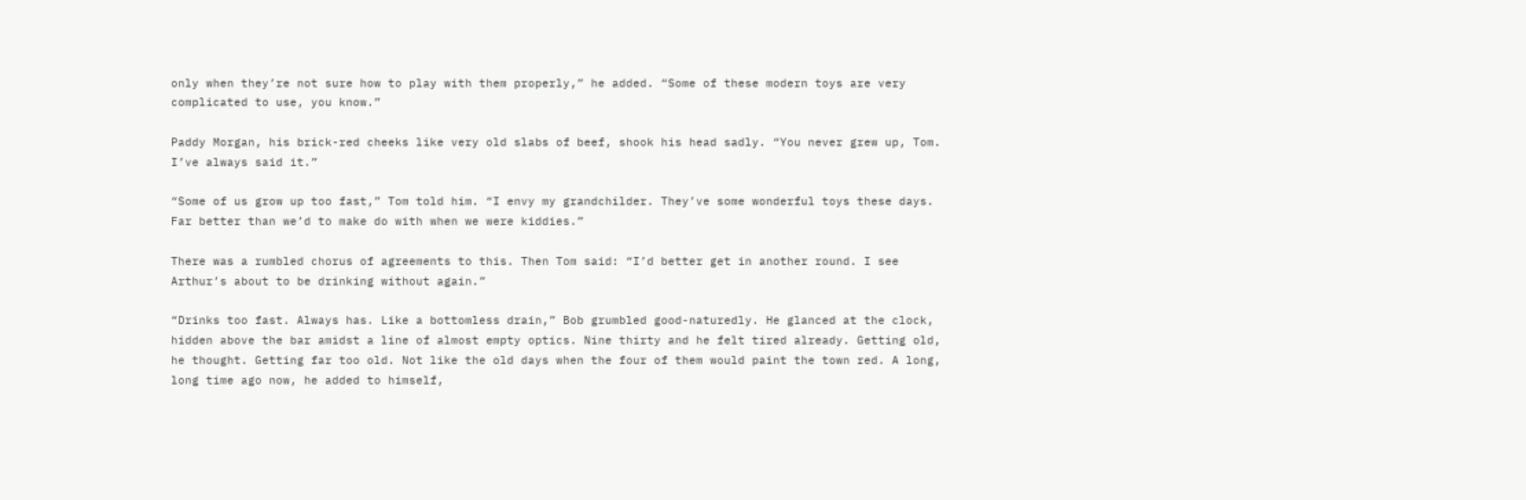only when they’re not sure how to play with them properly,” he added. “Some of these modern toys are very complicated to use, you know.”

Paddy Morgan, his brick-red cheeks like very old slabs of beef, shook his head sadly. “You never grew up, Tom. I’ve always said it.”

“Some of us grow up too fast,” Tom told him. “I envy my grandchilder. They’ve some wonderful toys these days. Far better than we’d to make do with when we were kiddies.”

There was a rumbled chorus of agreements to this. Then Tom said: “I’d better get in another round. I see Arthur’s about to be drinking without again.”

“Drinks too fast. Always has. Like a bottomless drain,” Bob grumbled good-naturedly. He glanced at the clock, hidden above the bar amidst a line of almost empty optics. Nine thirty and he felt tired already. Getting old, he thought. Getting far too old. Not like the old days when the four of them would paint the town red. A long, long time ago now, he added to himself,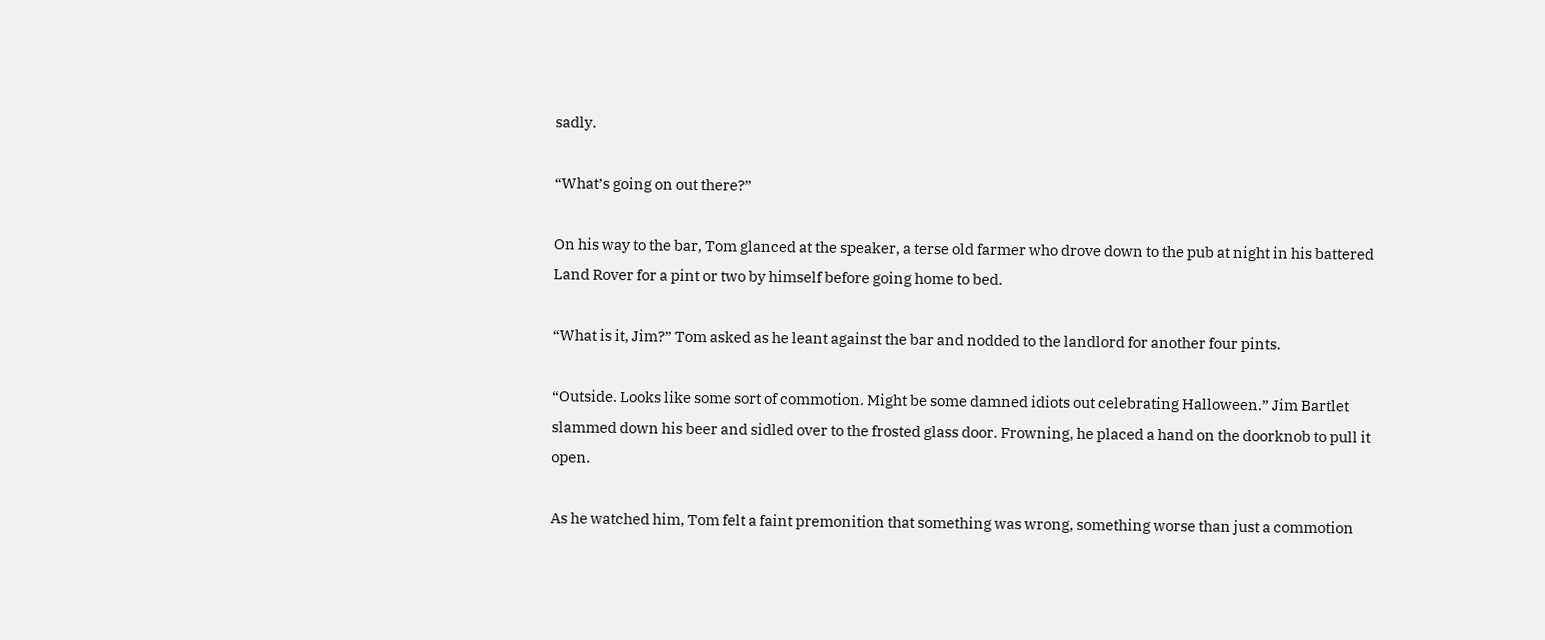sadly.

“What’s going on out there?”

On his way to the bar, Tom glanced at the speaker, a terse old farmer who drove down to the pub at night in his battered Land Rover for a pint or two by himself before going home to bed.

“What is it, Jim?” Tom asked as he leant against the bar and nodded to the landlord for another four pints.

“Outside. Looks like some sort of commotion. Might be some damned idiots out celebrating Halloween.” Jim Bartlet slammed down his beer and sidled over to the frosted glass door. Frowning, he placed a hand on the doorknob to pull it open.

As he watched him, Tom felt a faint premonition that something was wrong, something worse than just a commotion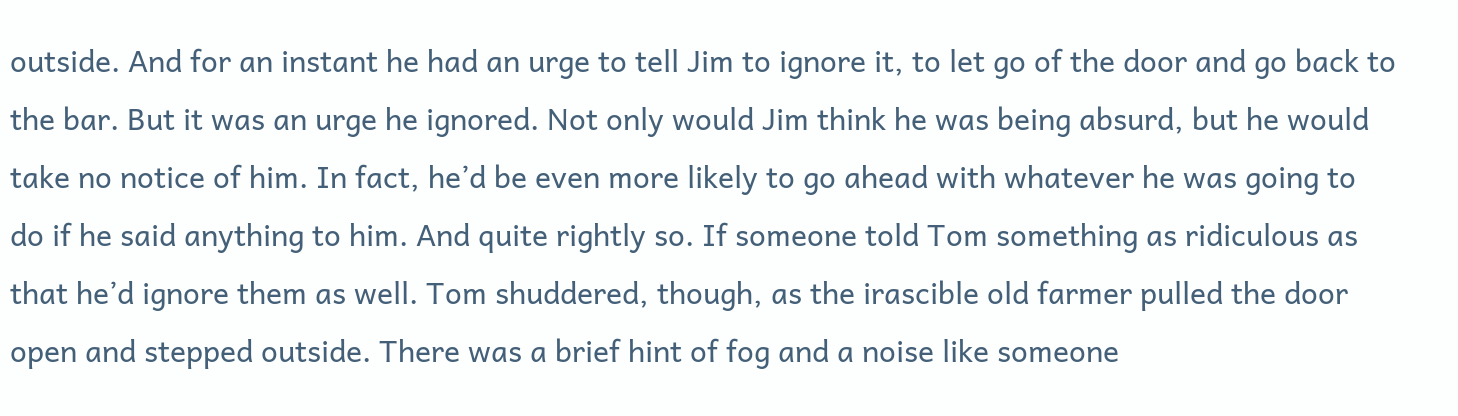outside. And for an instant he had an urge to tell Jim to ignore it, to let go of the door and go back to the bar. But it was an urge he ignored. Not only would Jim think he was being absurd, but he would take no notice of him. In fact, he’d be even more likely to go ahead with whatever he was going to do if he said anything to him. And quite rightly so. If someone told Tom something as ridiculous as that he’d ignore them as well. Tom shuddered, though, as the irascible old farmer pulled the door open and stepped outside. There was a brief hint of fog and a noise like someone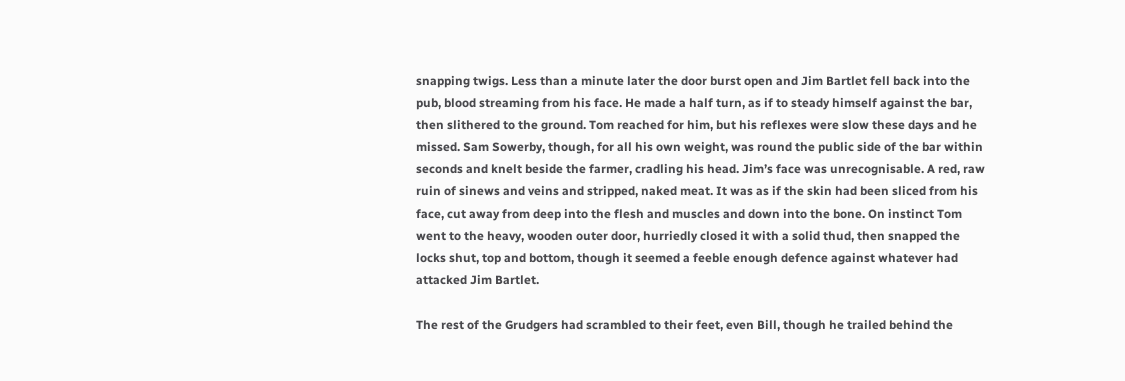snapping twigs. Less than a minute later the door burst open and Jim Bartlet fell back into the pub, blood streaming from his face. He made a half turn, as if to steady himself against the bar, then slithered to the ground. Tom reached for him, but his reflexes were slow these days and he missed. Sam Sowerby, though, for all his own weight, was round the public side of the bar within seconds and knelt beside the farmer, cradling his head. Jim’s face was unrecognisable. A red, raw ruin of sinews and veins and stripped, naked meat. It was as if the skin had been sliced from his face, cut away from deep into the flesh and muscles and down into the bone. On instinct Tom went to the heavy, wooden outer door, hurriedly closed it with a solid thud, then snapped the locks shut, top and bottom, though it seemed a feeble enough defence against whatever had attacked Jim Bartlet.

The rest of the Grudgers had scrambled to their feet, even Bill, though he trailed behind the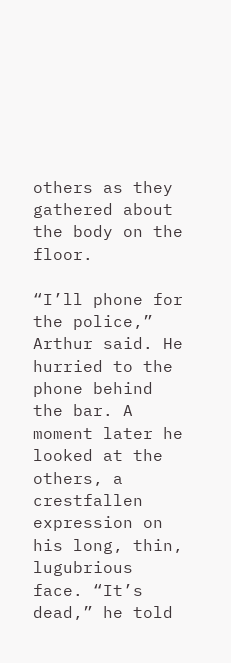others as they gathered about the body on the floor.

“I’ll phone for the police,” Arthur said. He hurried to the phone behind the bar. A moment later he looked at the others, a crestfallen expression on his long, thin, lugubrious face. “It’s dead,” he told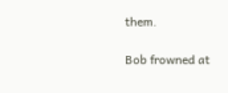them.

Bob frowned at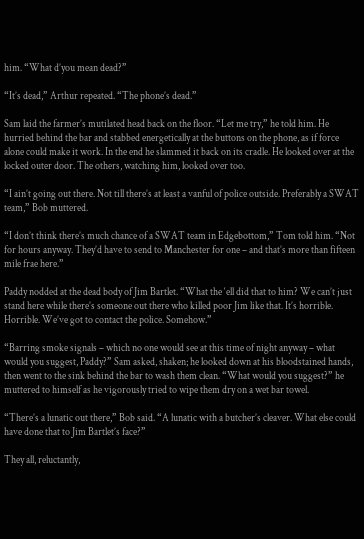him. “What d’you mean dead?”

“It’s dead,” Arthur repeated. “The phone’s dead.”

Sam laid the farmer’s mutilated head back on the floor. “Let me try,” he told him. He hurried behind the bar and stabbed energetically at the buttons on the phone, as if force alone could make it work. In the end he slammed it back on its cradle. He looked over at the locked outer door. The others, watching him, looked over too.

“I ain’t going out there. Not till there’s at least a vanful of police outside. Preferably a SWAT team,” Bob muttered.

“I don’t think there’s much chance of a SWAT team in Edgebottom,” Tom told him. “Not for hours anyway. They’d have to send to Manchester for one – and that’s more than fifteen mile frae here.”

Paddy nodded at the dead body of Jim Bartlet. “What the ‘ell did that to him? We can’t just stand here while there’s someone out there who killed poor Jim like that. It’s horrible. Horrible. We’ve got to contact the police. Somehow.”

“Barring smoke signals – which no one would see at this time of night anyway – what would you suggest, Paddy?” Sam asked, shaken; he looked down at his bloodstained hands, then went to the sink behind the bar to wash them clean. “What would you suggest?” he muttered to himself as he vigorously tried to wipe them dry on a wet bar towel.

“There’s a lunatic out there,” Bob said. “A lunatic with a butcher’s cleaver. What else could have done that to Jim Bartlet’s face?”

They all, reluctantly,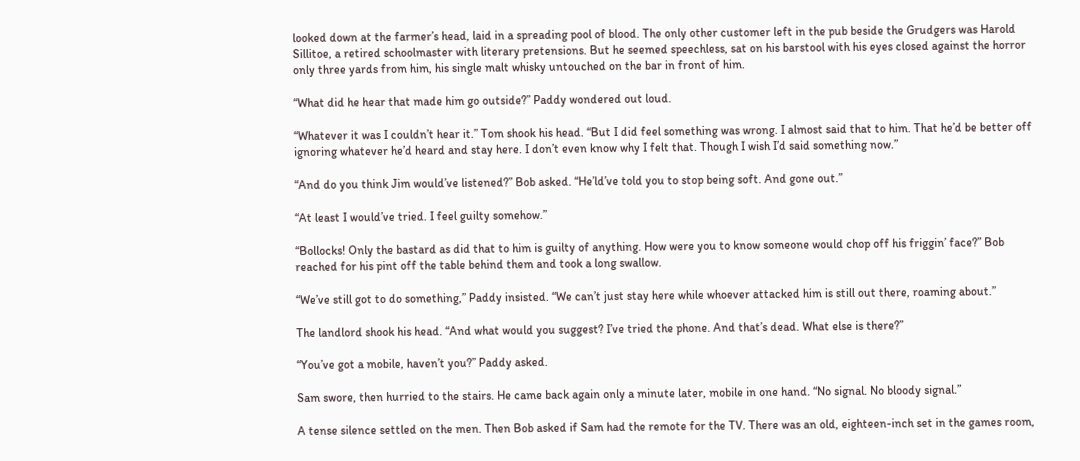looked down at the farmer’s head, laid in a spreading pool of blood. The only other customer left in the pub beside the Grudgers was Harold Sillitoe, a retired schoolmaster with literary pretensions. But he seemed speechless, sat on his barstool with his eyes closed against the horror only three yards from him, his single malt whisky untouched on the bar in front of him.

“What did he hear that made him go outside?” Paddy wondered out loud.

“Whatever it was I couldn’t hear it.” Tom shook his head. “But I did feel something was wrong. I almost said that to him. That he’d be better off ignoring whatever he’d heard and stay here. I don’t even know why I felt that. Though I wish I’d said something now.”

“And do you think Jim would’ve listened?” Bob asked. “He’ld’ve told you to stop being soft. And gone out.”

“At least I would’ve tried. I feel guilty somehow.”

“Bollocks! Only the bastard as did that to him is guilty of anything. How were you to know someone would chop off his friggin’ face?” Bob reached for his pint off the table behind them and took a long swallow.

“We’ve still got to do something,” Paddy insisted. “We can’t just stay here while whoever attacked him is still out there, roaming about.”

The landlord shook his head. “And what would you suggest? I’ve tried the phone. And that’s dead. What else is there?”

“You’ve got a mobile, haven’t you?” Paddy asked.

Sam swore, then hurried to the stairs. He came back again only a minute later, mobile in one hand. “No signal. No bloody signal.”

A tense silence settled on the men. Then Bob asked if Sam had the remote for the TV. There was an old, eighteen-inch set in the games room,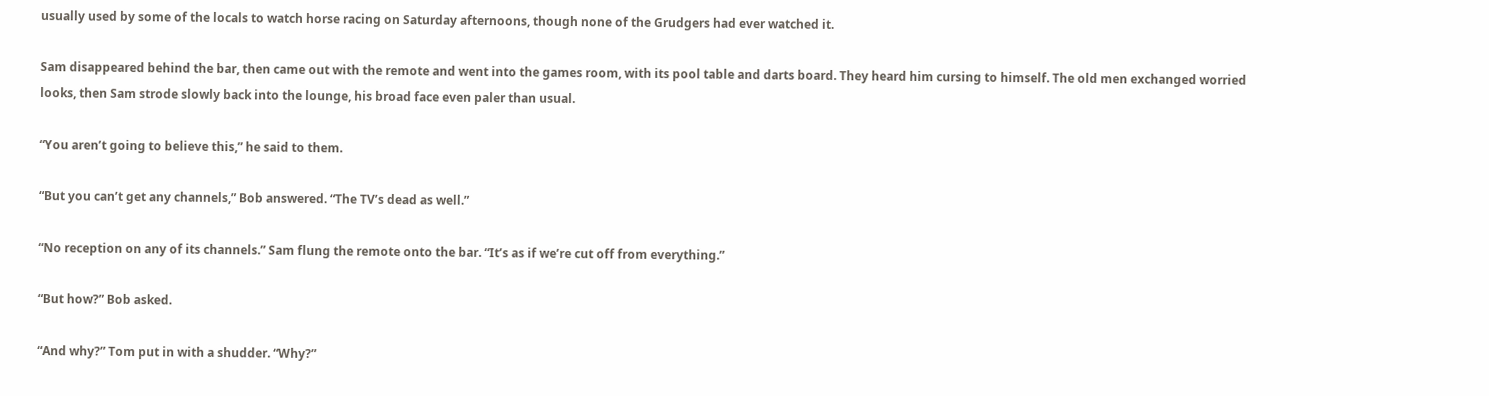usually used by some of the locals to watch horse racing on Saturday afternoons, though none of the Grudgers had ever watched it.

Sam disappeared behind the bar, then came out with the remote and went into the games room, with its pool table and darts board. They heard him cursing to himself. The old men exchanged worried looks, then Sam strode slowly back into the lounge, his broad face even paler than usual.

“You aren’t going to believe this,” he said to them.

“But you can’t get any channels,” Bob answered. “The TV’s dead as well.”

“No reception on any of its channels.” Sam flung the remote onto the bar. “It’s as if we’re cut off from everything.”

“But how?” Bob asked.

“And why?” Tom put in with a shudder. “Why?”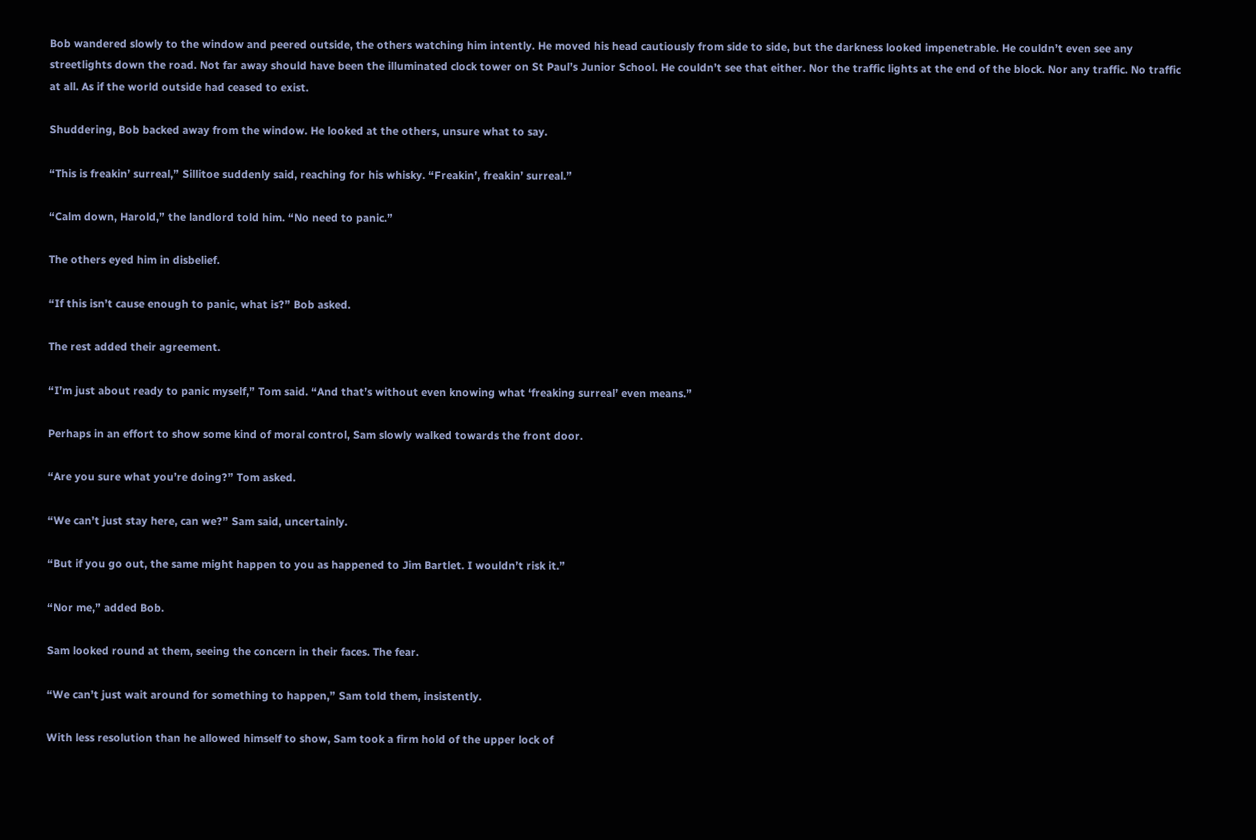Bob wandered slowly to the window and peered outside, the others watching him intently. He moved his head cautiously from side to side, but the darkness looked impenetrable. He couldn’t even see any streetlights down the road. Not far away should have been the illuminated clock tower on St Paul’s Junior School. He couldn’t see that either. Nor the traffic lights at the end of the block. Nor any traffic. No traffic at all. As if the world outside had ceased to exist.

Shuddering, Bob backed away from the window. He looked at the others, unsure what to say.

“This is freakin’ surreal,” Sillitoe suddenly said, reaching for his whisky. “Freakin’, freakin’ surreal.”

“Calm down, Harold,” the landlord told him. “No need to panic.”

The others eyed him in disbelief.

“If this isn’t cause enough to panic, what is?” Bob asked.

The rest added their agreement.

“I’m just about ready to panic myself,” Tom said. “And that’s without even knowing what ‘freaking surreal’ even means.”

Perhaps in an effort to show some kind of moral control, Sam slowly walked towards the front door.

“Are you sure what you’re doing?” Tom asked.

“We can’t just stay here, can we?” Sam said, uncertainly.

“But if you go out, the same might happen to you as happened to Jim Bartlet. I wouldn’t risk it.”

“Nor me,” added Bob.

Sam looked round at them, seeing the concern in their faces. The fear.

“We can’t just wait around for something to happen,” Sam told them, insistently.

With less resolution than he allowed himself to show, Sam took a firm hold of the upper lock of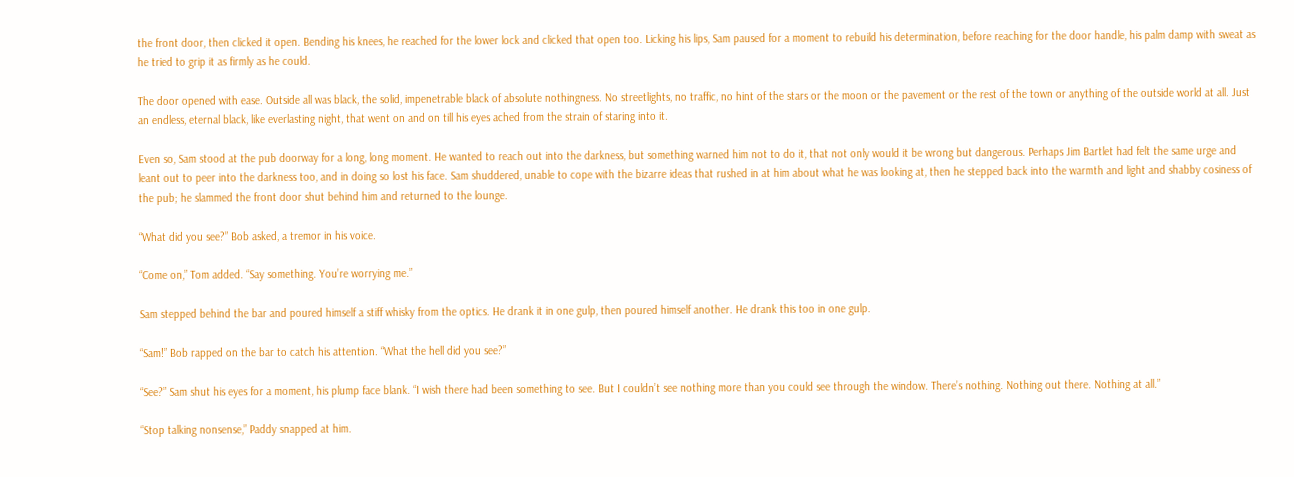the front door, then clicked it open. Bending his knees, he reached for the lower lock and clicked that open too. Licking his lips, Sam paused for a moment to rebuild his determination, before reaching for the door handle, his palm damp with sweat as he tried to grip it as firmly as he could.

The door opened with ease. Outside all was black, the solid, impenetrable black of absolute nothingness. No streetlights, no traffic, no hint of the stars or the moon or the pavement or the rest of the town or anything of the outside world at all. Just an endless, eternal black, like everlasting night, that went on and on till his eyes ached from the strain of staring into it.

Even so, Sam stood at the pub doorway for a long, long moment. He wanted to reach out into the darkness, but something warned him not to do it, that not only would it be wrong but dangerous. Perhaps Jim Bartlet had felt the same urge and leant out to peer into the darkness too, and in doing so lost his face. Sam shuddered, unable to cope with the bizarre ideas that rushed in at him about what he was looking at, then he stepped back into the warmth and light and shabby cosiness of the pub; he slammed the front door shut behind him and returned to the lounge.

“What did you see?” Bob asked, a tremor in his voice.

“Come on,” Tom added. “Say something. You’re worrying me.”

Sam stepped behind the bar and poured himself a stiff whisky from the optics. He drank it in one gulp, then poured himself another. He drank this too in one gulp.

“Sam!” Bob rapped on the bar to catch his attention. “What the hell did you see?”

“See?” Sam shut his eyes for a moment, his plump face blank. “I wish there had been something to see. But I couldn’t see nothing more than you could see through the window. There’s nothing. Nothing out there. Nothing at all.”

“Stop talking nonsense,” Paddy snapped at him.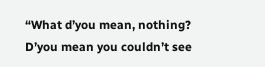“What d’you mean, nothing? D’you mean you couldn’t see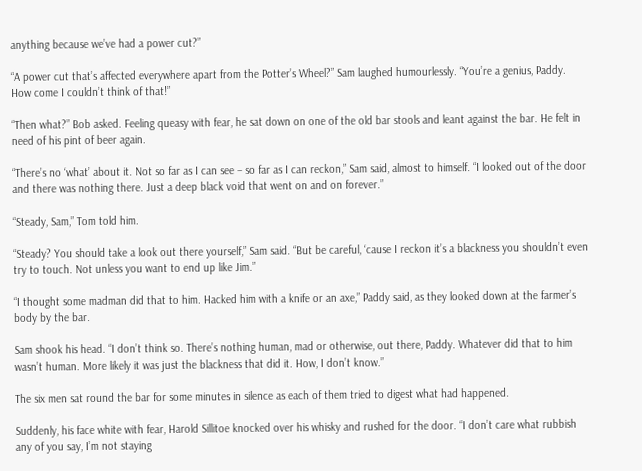anything because we’ve had a power cut?”

“A power cut that’s affected everywhere apart from the Potter’s Wheel?” Sam laughed humourlessly. “You’re a genius, Paddy. How come I couldn’t think of that!”

“Then what?” Bob asked. Feeling queasy with fear, he sat down on one of the old bar stools and leant against the bar. He felt in need of his pint of beer again.

“There’s no ‘what’ about it. Not so far as I can see – so far as I can reckon,” Sam said, almost to himself. “I looked out of the door and there was nothing there. Just a deep black void that went on and on forever.”

“Steady, Sam,” Tom told him.

“Steady? You should take a look out there yourself,” Sam said. “But be careful, ‘cause I reckon it’s a blackness you shouldn’t even try to touch. Not unless you want to end up like Jim.”

“I thought some madman did that to him. Hacked him with a knife or an axe,” Paddy said, as they looked down at the farmer’s body by the bar.

Sam shook his head. “I don’t think so. There’s nothing human, mad or otherwise, out there, Paddy. Whatever did that to him wasn’t human. More likely it was just the blackness that did it. How, I don’t know.”

The six men sat round the bar for some minutes in silence as each of them tried to digest what had happened.

Suddenly, his face white with fear, Harold Sillitoe knocked over his whisky and rushed for the door. “I don’t care what rubbish any of you say, I’m not staying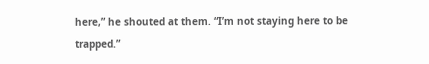here,” he shouted at them. “I’m not staying here to be trapped.”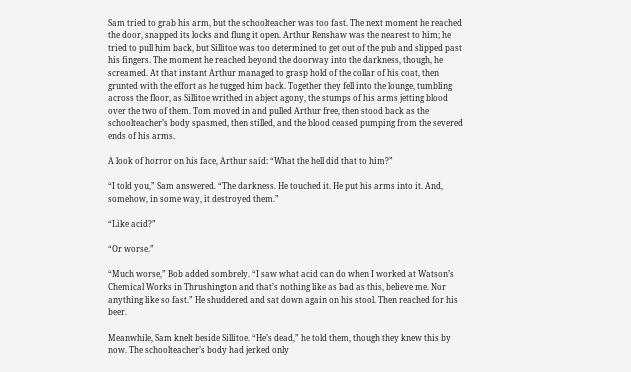Sam tried to grab his arm, but the schoolteacher was too fast. The next moment he reached the door, snapped its locks and flung it open. Arthur Renshaw was the nearest to him; he tried to pull him back, but Sillitoe was too determined to get out of the pub and slipped past his fingers. The moment he reached beyond the doorway into the darkness, though, he screamed. At that instant Arthur managed to grasp hold of the collar of his coat, then grunted with the effort as he tugged him back. Together they fell into the lounge, tumbling across the floor, as Sillitoe writhed in abject agony, the stumps of his arms jetting blood over the two of them. Tom moved in and pulled Arthur free, then stood back as the schoolteacher’s body spasmed, then stilled, and the blood ceased pumping from the severed ends of his arms.

A look of horror on his face, Arthur said: “What the hell did that to him?”

“I told you,” Sam answered. “The darkness. He touched it. He put his arms into it. And, somehow, in some way, it destroyed them.”

“Like acid?”

“Or worse.”

“Much worse,” Bob added sombrely. “I saw what acid can do when I worked at Watson’s Chemical Works in Thrushington and that’s nothing like as bad as this, believe me. Nor anything like so fast.” He shuddered and sat down again on his stool. Then reached for his beer.

Meanwhile, Sam knelt beside Sillitoe. “He’s dead,” he told them, though they knew this by now. The schoolteacher’s body had jerked only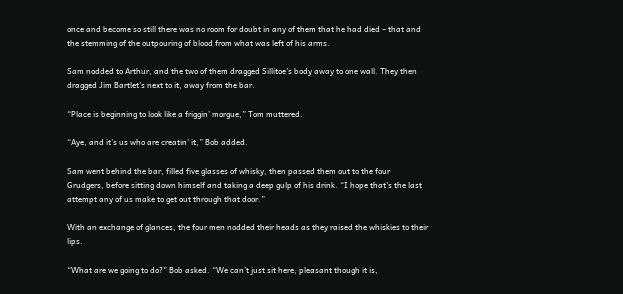once and become so still there was no room for doubt in any of them that he had died – that and the stemming of the outpouring of blood from what was left of his arms.

Sam nodded to Arthur, and the two of them dragged Sillitoe’s body away to one wall. They then dragged Jim Bartlet’s next to it, away from the bar.

“Place is beginning to look like a friggin’ morgue,” Tom muttered.

“Aye, and it’s us who are creatin’ it,” Bob added.

Sam went behind the bar, filled five glasses of whisky, then passed them out to the four Grudgers, before sitting down himself and taking a deep gulp of his drink. “I hope that’s the last attempt any of us make to get out through that door.”

With an exchange of glances, the four men nodded their heads as they raised the whiskies to their lips.

“What are we going to do?” Bob asked. “We can’t just sit here, pleasant though it is,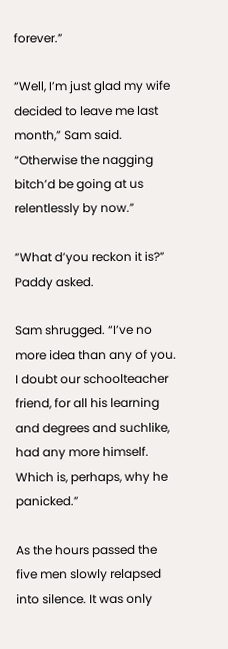forever.”

“Well, I’m just glad my wife decided to leave me last month,” Sam said. “Otherwise the nagging bitch’d be going at us relentlessly by now.”

“What d’you reckon it is?” Paddy asked.

Sam shrugged. “I’ve no more idea than any of you. I doubt our schoolteacher friend, for all his learning and degrees and suchlike, had any more himself. Which is, perhaps, why he panicked.”

As the hours passed the five men slowly relapsed into silence. It was only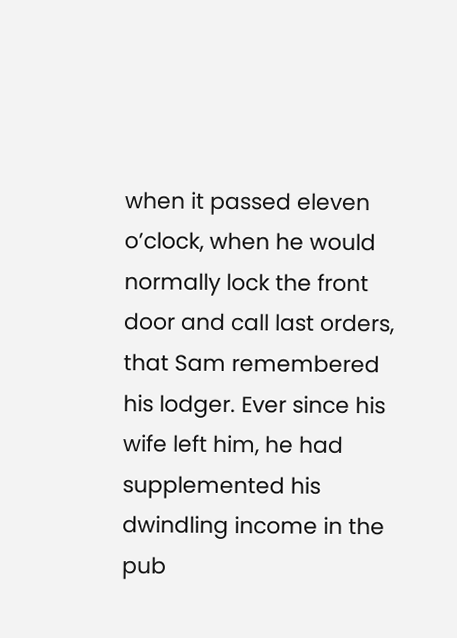when it passed eleven o’clock, when he would normally lock the front door and call last orders, that Sam remembered his lodger. Ever since his wife left him, he had supplemented his dwindling income in the pub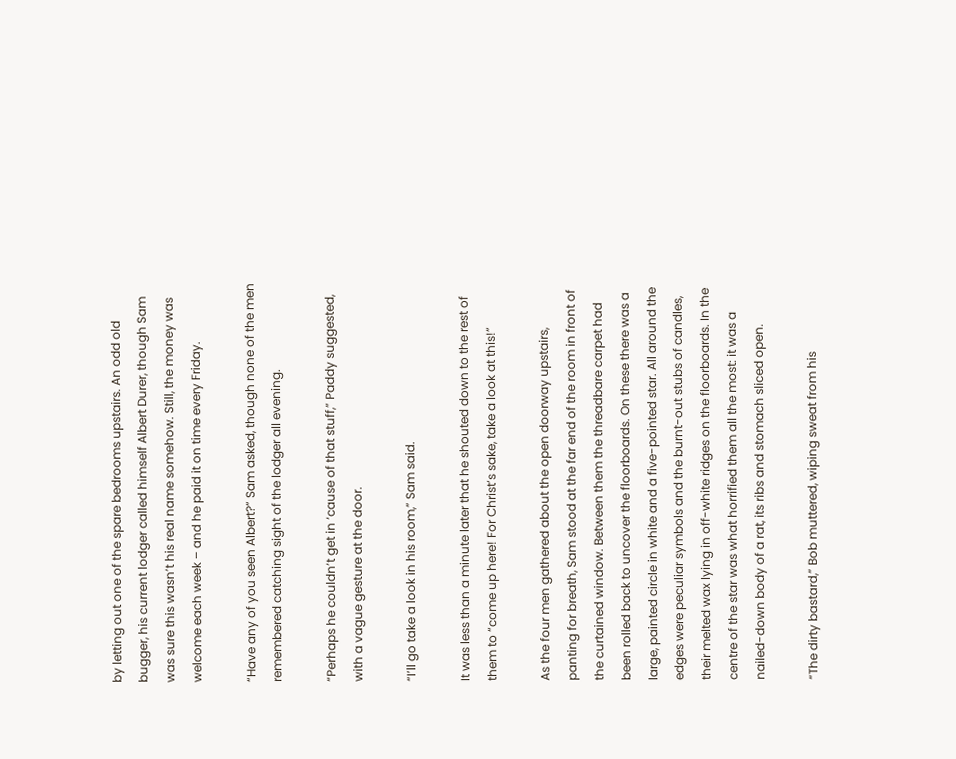by letting out one of the spare bedrooms upstairs. An odd old bugger, his current lodger called himself Albert Durer, though Sam was sure this wasn’t his real name somehow. Still, the money was welcome each week – and he paid it on time every Friday.

“Have any of you seen Albert?” Sam asked, though none of the men remembered catching sight of the lodger all evening.

“Perhaps he couldn’t get in ‘cause of that stuff,” Paddy suggested, with a vague gesture at the door.

“I’ll go take a look in his room,” Sam said.

It was less than a minute later that he shouted down to the rest of them to “come up here! For Christ’s sake, take a look at this!”

As the four men gathered about the open doorway upstairs, panting for breath, Sam stood at the far end of the room in front of the curtained window. Between them the threadbare carpet had been rolled back to uncover the floorboards. On these there was a large, painted circle in white and a five-pointed star. All around the edges were peculiar symbols and the burnt-out stubs of candles, their melted wax lying in off-white ridges on the floorboards. In the centre of the star was what horrified them all the most: it was a nailed-down body of a rat, its ribs and stomach sliced open.

“The dirty bastard,” Bob muttered, wiping sweat from his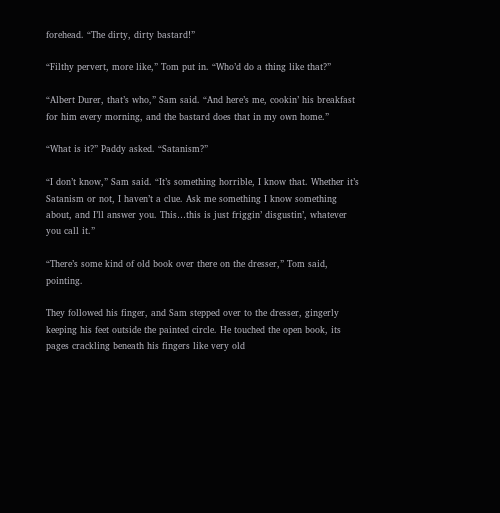forehead. “The dirty, dirty bastard!”

“Filthy pervert, more like,” Tom put in. “Who’d do a thing like that?”

“Albert Durer, that’s who,” Sam said. “And here’s me, cookin’ his breakfast for him every morning, and the bastard does that in my own home.”

“What is it?” Paddy asked. “Satanism?”

“I don’t know,” Sam said. “It’s something horrible, I know that. Whether it’s Satanism or not, I haven’t a clue. Ask me something I know something about, and I’ll answer you. This…this is just friggin’ disgustin’, whatever you call it.”

“There’s some kind of old book over there on the dresser,” Tom said, pointing.

They followed his finger, and Sam stepped over to the dresser, gingerly keeping his feet outside the painted circle. He touched the open book, its pages crackling beneath his fingers like very old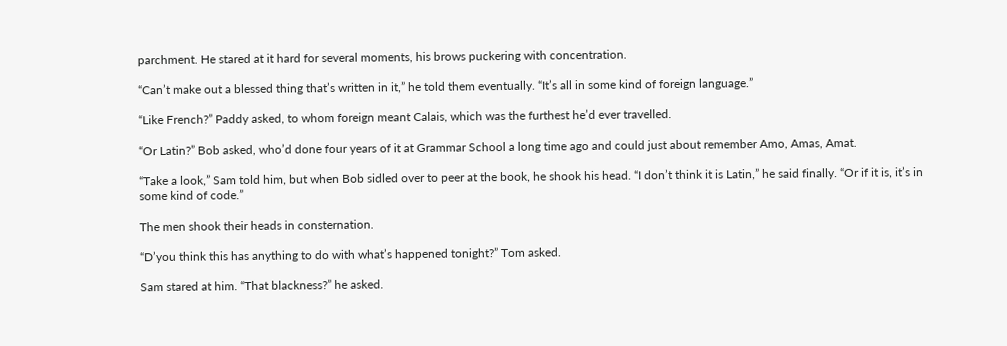parchment. He stared at it hard for several moments, his brows puckering with concentration.

“Can’t make out a blessed thing that’s written in it,” he told them eventually. “It’s all in some kind of foreign language.”

“Like French?” Paddy asked, to whom foreign meant Calais, which was the furthest he’d ever travelled.

“Or Latin?” Bob asked, who’d done four years of it at Grammar School a long time ago and could just about remember Amo, Amas, Amat.

“Take a look,” Sam told him, but when Bob sidled over to peer at the book, he shook his head. “I don’t think it is Latin,” he said finally. “Or if it is, it’s in some kind of code.”

The men shook their heads in consternation.

“D’you think this has anything to do with what’s happened tonight?” Tom asked.

Sam stared at him. “That blackness?” he asked.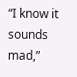“I know it sounds mad,”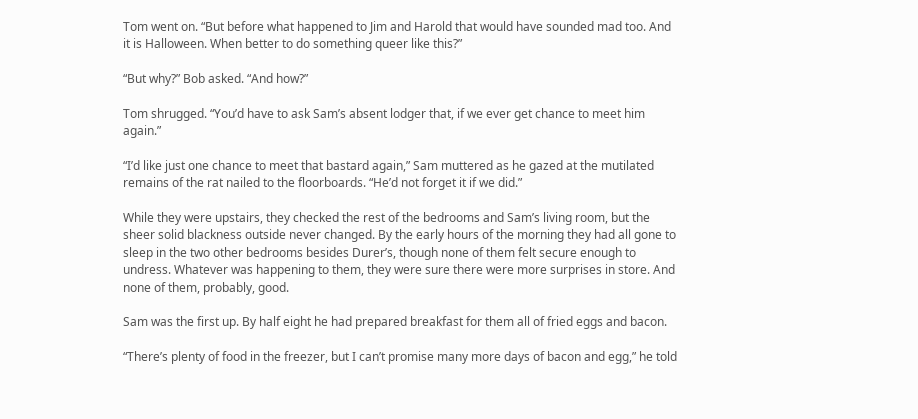Tom went on. “But before what happened to Jim and Harold that would have sounded mad too. And it is Halloween. When better to do something queer like this?”

“But why?” Bob asked. “And how?”

Tom shrugged. “You’d have to ask Sam’s absent lodger that, if we ever get chance to meet him again.”

“I’d like just one chance to meet that bastard again,” Sam muttered as he gazed at the mutilated remains of the rat nailed to the floorboards. “He’d not forget it if we did.”

While they were upstairs, they checked the rest of the bedrooms and Sam’s living room, but the sheer solid blackness outside never changed. By the early hours of the morning they had all gone to sleep in the two other bedrooms besides Durer’s, though none of them felt secure enough to undress. Whatever was happening to them, they were sure there were more surprises in store. And none of them, probably, good.

Sam was the first up. By half eight he had prepared breakfast for them all of fried eggs and bacon.

“There’s plenty of food in the freezer, but I can’t promise many more days of bacon and egg,” he told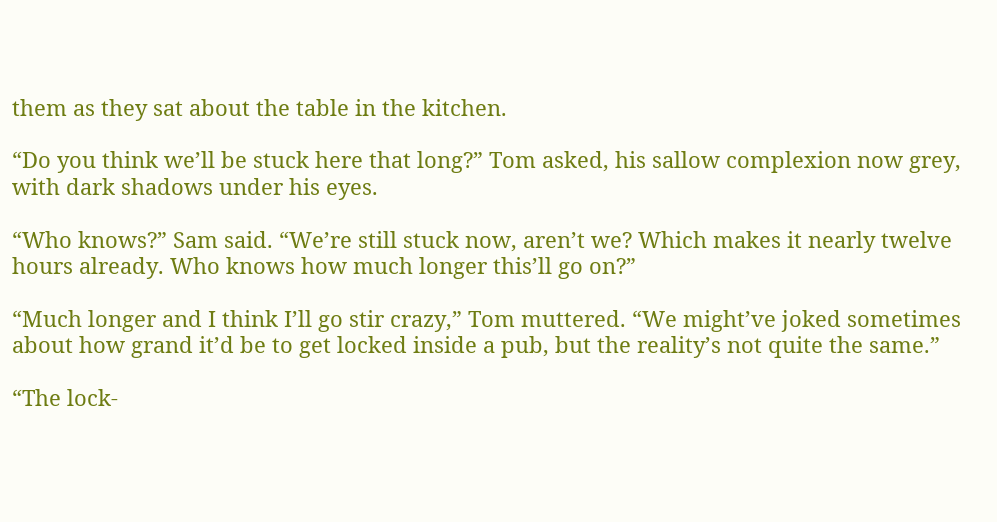them as they sat about the table in the kitchen.

“Do you think we’ll be stuck here that long?” Tom asked, his sallow complexion now grey, with dark shadows under his eyes.

“Who knows?” Sam said. “We’re still stuck now, aren’t we? Which makes it nearly twelve hours already. Who knows how much longer this’ll go on?”

“Much longer and I think I’ll go stir crazy,” Tom muttered. “We might’ve joked sometimes about how grand it’d be to get locked inside a pub, but the reality’s not quite the same.”

“The lock-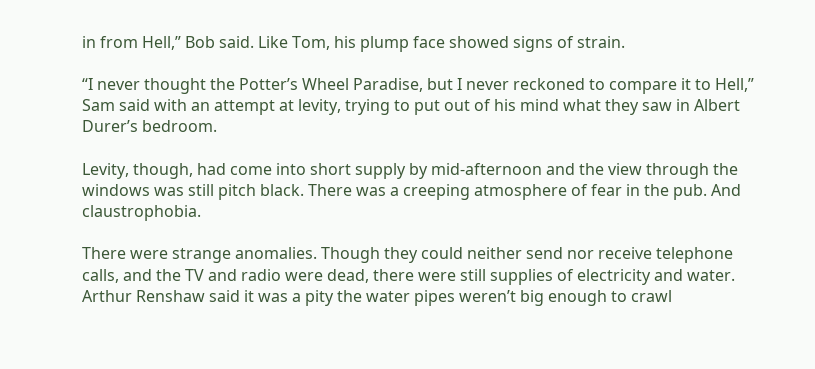in from Hell,” Bob said. Like Tom, his plump face showed signs of strain.

“I never thought the Potter’s Wheel Paradise, but I never reckoned to compare it to Hell,” Sam said with an attempt at levity, trying to put out of his mind what they saw in Albert Durer’s bedroom.

Levity, though, had come into short supply by mid-afternoon and the view through the windows was still pitch black. There was a creeping atmosphere of fear in the pub. And claustrophobia.

There were strange anomalies. Though they could neither send nor receive telephone calls, and the TV and radio were dead, there were still supplies of electricity and water. Arthur Renshaw said it was a pity the water pipes weren’t big enough to crawl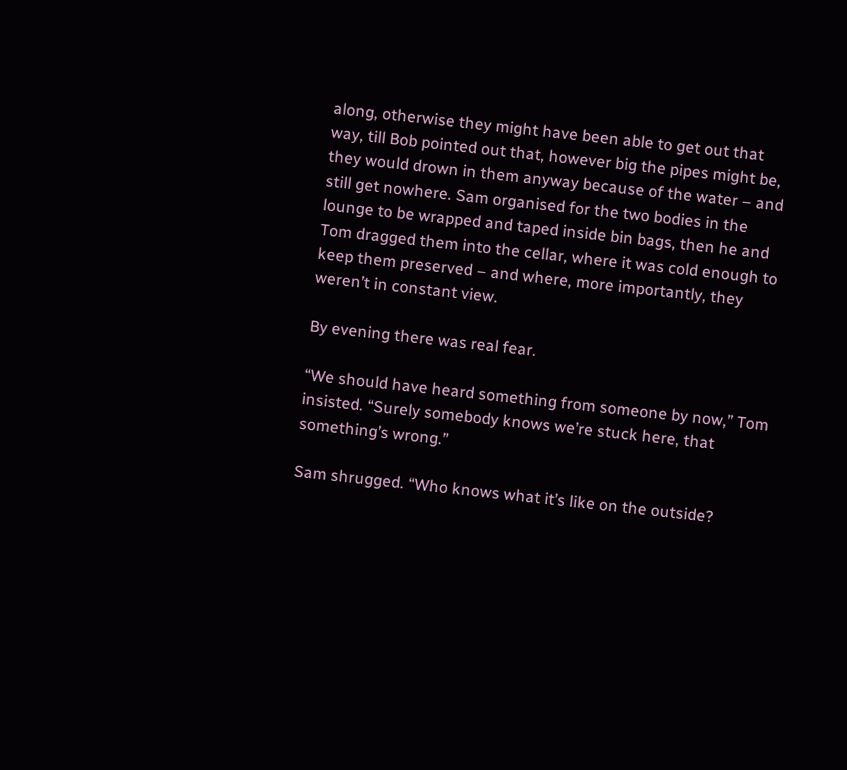along, otherwise they might have been able to get out that way, till Bob pointed out that, however big the pipes might be, they would drown in them anyway because of the water – and still get nowhere. Sam organised for the two bodies in the lounge to be wrapped and taped inside bin bags, then he and Tom dragged them into the cellar, where it was cold enough to keep them preserved – and where, more importantly, they weren’t in constant view.

By evening there was real fear.

“We should have heard something from someone by now,” Tom insisted. “Surely somebody knows we’re stuck here, that something’s wrong.”

Sam shrugged. “Who knows what it’s like on the outside?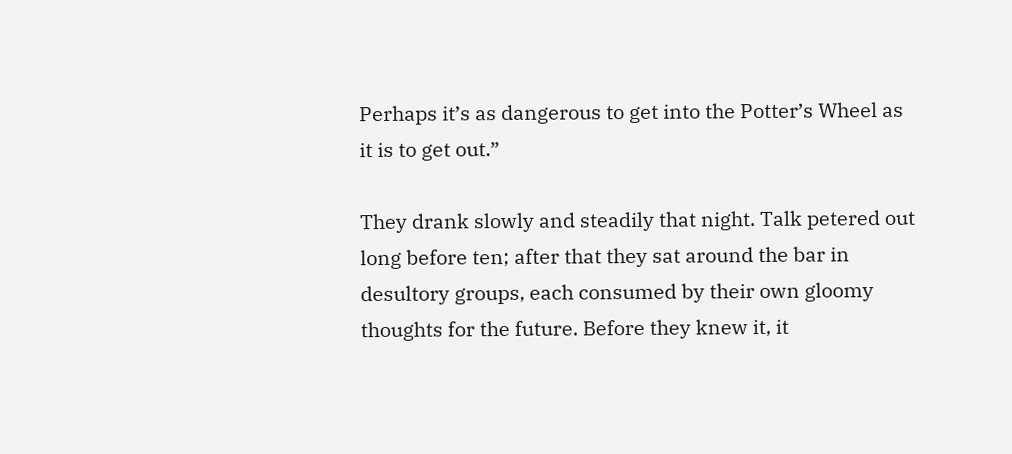Perhaps it’s as dangerous to get into the Potter’s Wheel as it is to get out.”

They drank slowly and steadily that night. Talk petered out long before ten; after that they sat around the bar in desultory groups, each consumed by their own gloomy thoughts for the future. Before they knew it, it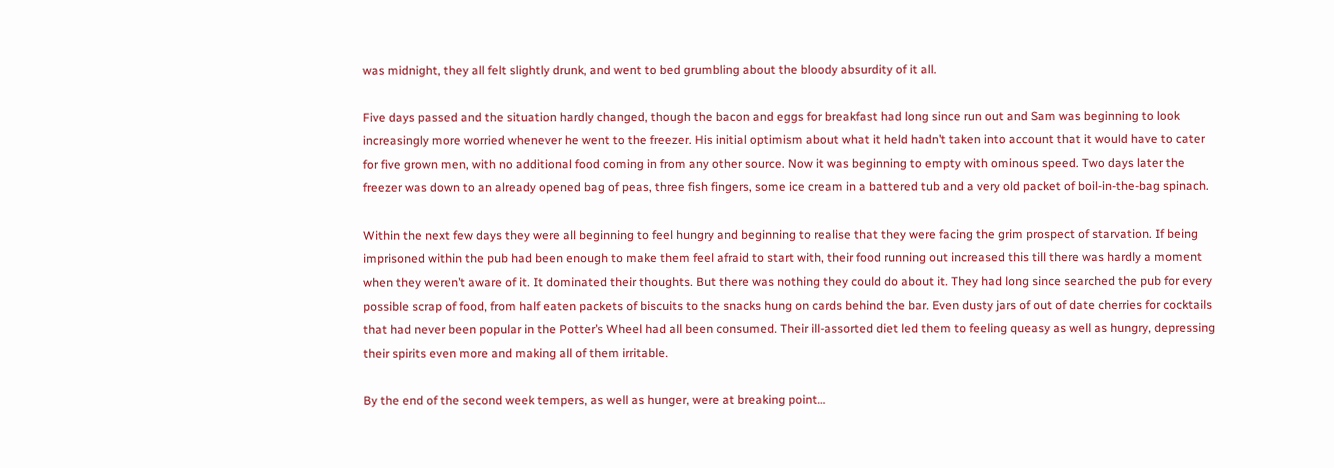was midnight, they all felt slightly drunk, and went to bed grumbling about the bloody absurdity of it all.

Five days passed and the situation hardly changed, though the bacon and eggs for breakfast had long since run out and Sam was beginning to look increasingly more worried whenever he went to the freezer. His initial optimism about what it held hadn’t taken into account that it would have to cater for five grown men, with no additional food coming in from any other source. Now it was beginning to empty with ominous speed. Two days later the freezer was down to an already opened bag of peas, three fish fingers, some ice cream in a battered tub and a very old packet of boil-in-the-bag spinach.

Within the next few days they were all beginning to feel hungry and beginning to realise that they were facing the grim prospect of starvation. If being imprisoned within the pub had been enough to make them feel afraid to start with, their food running out increased this till there was hardly a moment when they weren’t aware of it. It dominated their thoughts. But there was nothing they could do about it. They had long since searched the pub for every possible scrap of food, from half eaten packets of biscuits to the snacks hung on cards behind the bar. Even dusty jars of out of date cherries for cocktails that had never been popular in the Potter’s Wheel had all been consumed. Their ill-assorted diet led them to feeling queasy as well as hungry, depressing their spirits even more and making all of them irritable.

By the end of the second week tempers, as well as hunger, were at breaking point…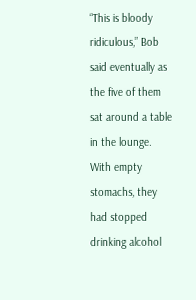“This is bloody ridiculous,” Bob said eventually as the five of them sat around a table in the lounge. With empty stomachs, they had stopped drinking alcohol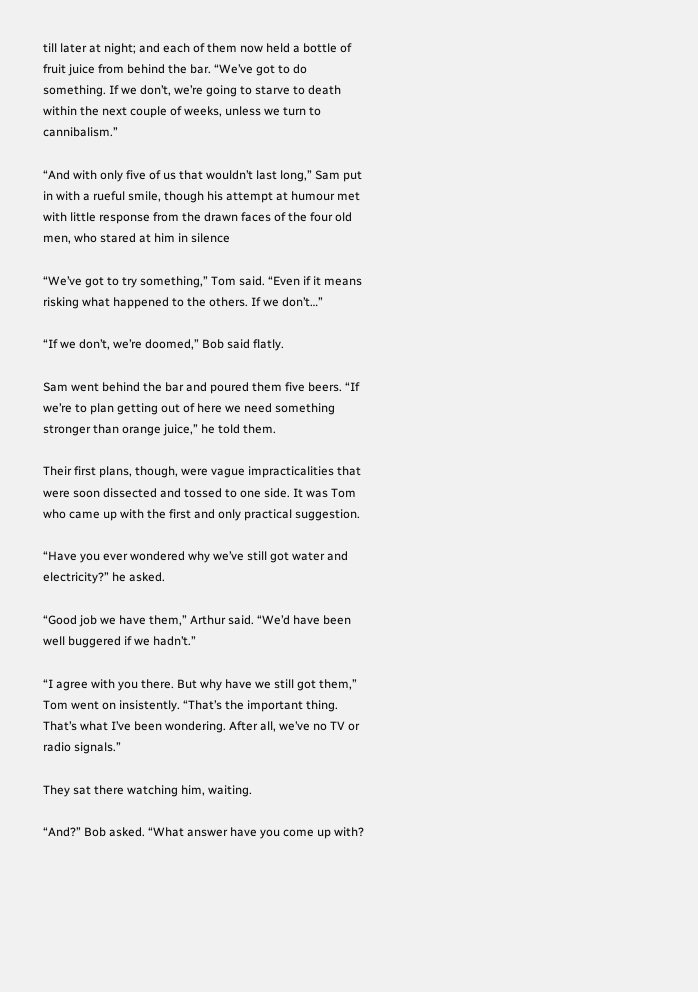till later at night; and each of them now held a bottle of fruit juice from behind the bar. “We’ve got to do something. If we don’t, we’re going to starve to death within the next couple of weeks, unless we turn to cannibalism.”

“And with only five of us that wouldn’t last long,” Sam put in with a rueful smile, though his attempt at humour met with little response from the drawn faces of the four old men, who stared at him in silence

“We’ve got to try something,” Tom said. “Even if it means risking what happened to the others. If we don’t…”

“If we don’t, we’re doomed,” Bob said flatly.

Sam went behind the bar and poured them five beers. “If we’re to plan getting out of here we need something stronger than orange juice,” he told them.

Their first plans, though, were vague impracticalities that were soon dissected and tossed to one side. It was Tom who came up with the first and only practical suggestion.

“Have you ever wondered why we’ve still got water and electricity?” he asked.

“Good job we have them,” Arthur said. “We’d have been well buggered if we hadn’t.”

“I agree with you there. But why have we still got them,” Tom went on insistently. “That’s the important thing. That’s what I’ve been wondering. After all, we’ve no TV or radio signals.”

They sat there watching him, waiting.

“And?” Bob asked. “What answer have you come up with?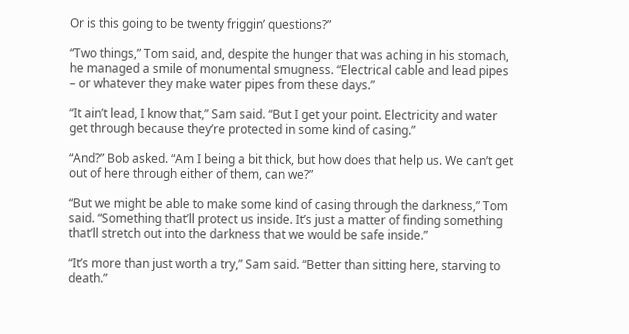Or is this going to be twenty friggin’ questions?”

“Two things,” Tom said, and, despite the hunger that was aching in his stomach, he managed a smile of monumental smugness. “Electrical cable and lead pipes – or whatever they make water pipes from these days.”

“It ain’t lead, I know that,” Sam said. “But I get your point. Electricity and water get through because they’re protected in some kind of casing.”

“And?” Bob asked. “Am I being a bit thick, but how does that help us. We can’t get out of here through either of them, can we?”

“But we might be able to make some kind of casing through the darkness,” Tom said. “Something that’ll protect us inside. It’s just a matter of finding something that’ll stretch out into the darkness that we would be safe inside.”

“It’s more than just worth a try,” Sam said. “Better than sitting here, starving to death.”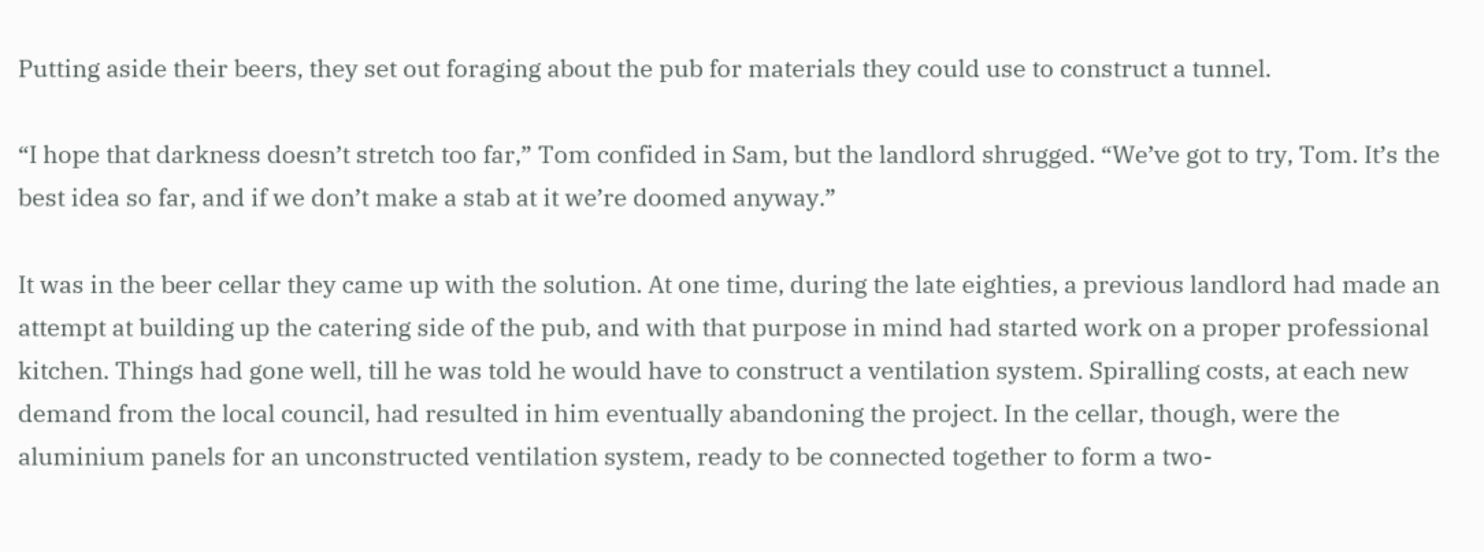Putting aside their beers, they set out foraging about the pub for materials they could use to construct a tunnel.

“I hope that darkness doesn’t stretch too far,” Tom confided in Sam, but the landlord shrugged. “We’ve got to try, Tom. It’s the best idea so far, and if we don’t make a stab at it we’re doomed anyway.”

It was in the beer cellar they came up with the solution. At one time, during the late eighties, a previous landlord had made an attempt at building up the catering side of the pub, and with that purpose in mind had started work on a proper professional kitchen. Things had gone well, till he was told he would have to construct a ventilation system. Spiralling costs, at each new demand from the local council, had resulted in him eventually abandoning the project. In the cellar, though, were the aluminium panels for an unconstructed ventilation system, ready to be connected together to form a two-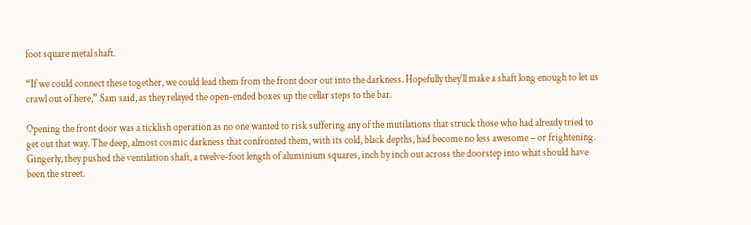foot square metal shaft.

“If we could connect these together, we could lead them from the front door out into the darkness. Hopefully they’ll make a shaft long enough to let us crawl out of here,” Sam said, as they relayed the open-ended boxes up the cellar steps to the bar.

Opening the front door was a ticklish operation as no one wanted to risk suffering any of the mutilations that struck those who had already tried to get out that way. The deep, almost cosmic darkness that confronted them, with its cold, black depths, had become no less awesome – or frightening. Gingerly, they pushed the ventilation shaft, a twelve-foot length of aluminium squares, inch by inch out across the doorstep into what should have been the street.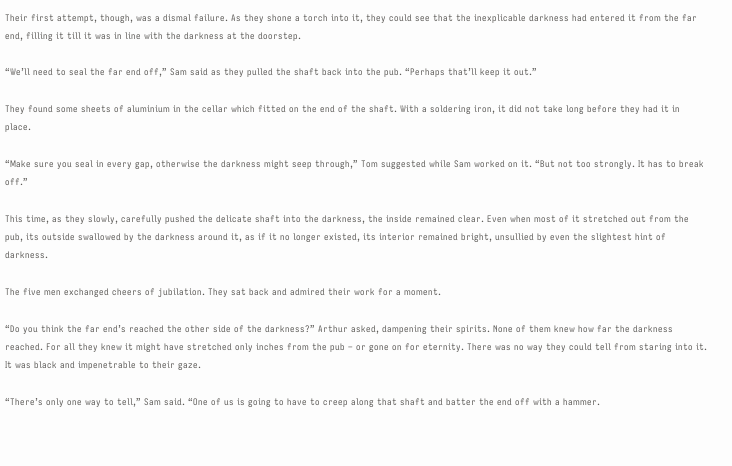Their first attempt, though, was a dismal failure. As they shone a torch into it, they could see that the inexplicable darkness had entered it from the far end, filling it till it was in line with the darkness at the doorstep.

“We’ll need to seal the far end off,” Sam said as they pulled the shaft back into the pub. “Perhaps that’ll keep it out.”

They found some sheets of aluminium in the cellar which fitted on the end of the shaft. With a soldering iron, it did not take long before they had it in place.

“Make sure you seal in every gap, otherwise the darkness might seep through,” Tom suggested while Sam worked on it. “But not too strongly. It has to break off.”

This time, as they slowly, carefully pushed the delicate shaft into the darkness, the inside remained clear. Even when most of it stretched out from the pub, its outside swallowed by the darkness around it, as if it no longer existed, its interior remained bright, unsullied by even the slightest hint of darkness.

The five men exchanged cheers of jubilation. They sat back and admired their work for a moment.

“Do you think the far end’s reached the other side of the darkness?” Arthur asked, dampening their spirits. None of them knew how far the darkness reached. For all they knew it might have stretched only inches from the pub – or gone on for eternity. There was no way they could tell from staring into it. It was black and impenetrable to their gaze.

“There’s only one way to tell,” Sam said. “One of us is going to have to creep along that shaft and batter the end off with a hammer.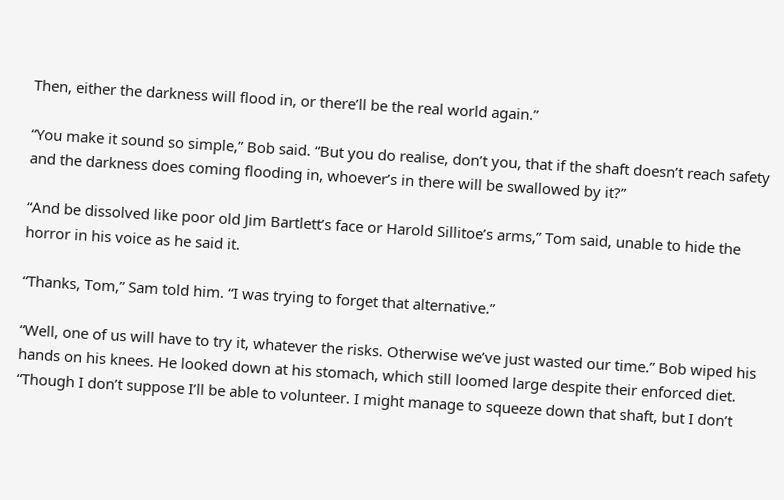Then, either the darkness will flood in, or there’ll be the real world again.”

“You make it sound so simple,” Bob said. “But you do realise, don’t you, that if the shaft doesn’t reach safety and the darkness does coming flooding in, whoever’s in there will be swallowed by it?”

“And be dissolved like poor old Jim Bartlett’s face or Harold Sillitoe’s arms,” Tom said, unable to hide the horror in his voice as he said it.

“Thanks, Tom,” Sam told him. “I was trying to forget that alternative.”

“Well, one of us will have to try it, whatever the risks. Otherwise we’ve just wasted our time.” Bob wiped his hands on his knees. He looked down at his stomach, which still loomed large despite their enforced diet. “Though I don’t suppose I’ll be able to volunteer. I might manage to squeeze down that shaft, but I don’t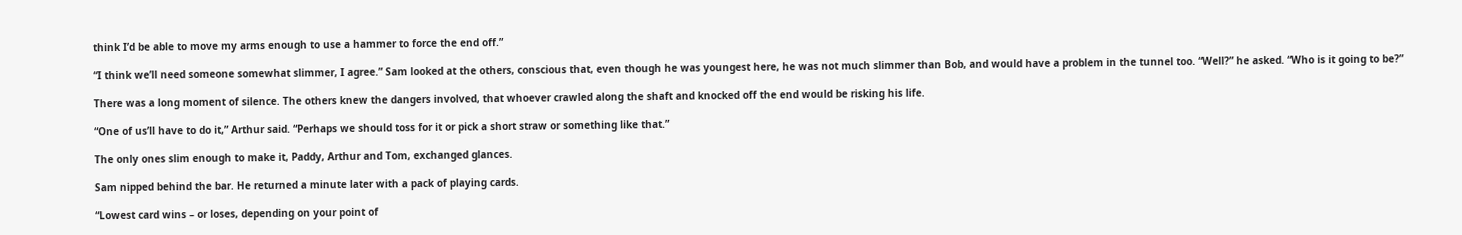think I’d be able to move my arms enough to use a hammer to force the end off.”

“I think we’ll need someone somewhat slimmer, I agree.” Sam looked at the others, conscious that, even though he was youngest here, he was not much slimmer than Bob, and would have a problem in the tunnel too. “Well?” he asked. “Who is it going to be?”

There was a long moment of silence. The others knew the dangers involved, that whoever crawled along the shaft and knocked off the end would be risking his life.

“One of us’ll have to do it,” Arthur said. “Perhaps we should toss for it or pick a short straw or something like that.”

The only ones slim enough to make it, Paddy, Arthur and Tom, exchanged glances.

Sam nipped behind the bar. He returned a minute later with a pack of playing cards.

“Lowest card wins – or loses, depending on your point of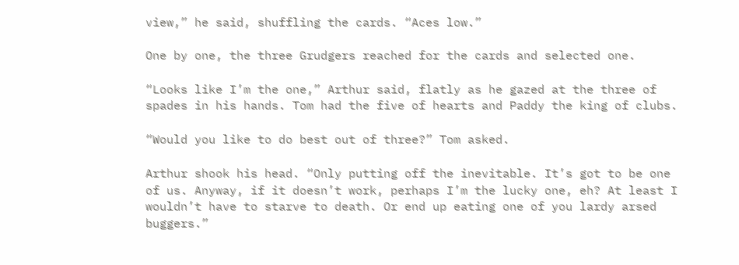view,” he said, shuffling the cards. “Aces low.”

One by one, the three Grudgers reached for the cards and selected one.

“Looks like I’m the one,” Arthur said, flatly as he gazed at the three of spades in his hands. Tom had the five of hearts and Paddy the king of clubs.

“Would you like to do best out of three?” Tom asked.

Arthur shook his head. “Only putting off the inevitable. It’s got to be one of us. Anyway, if it doesn’t work, perhaps I’m the lucky one, eh? At least I wouldn’t have to starve to death. Or end up eating one of you lardy arsed buggers.”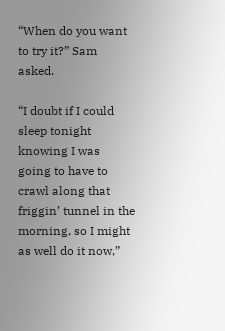“When do you want to try it?” Sam asked.

“I doubt if I could sleep tonight knowing I was going to have to crawl along that friggin’ tunnel in the morning, so I might as well do it now,”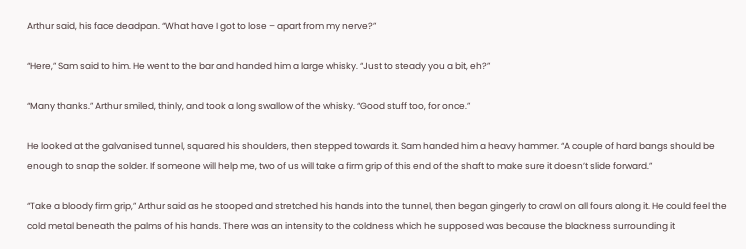Arthur said, his face deadpan. “What have I got to lose – apart from my nerve?”

“Here,” Sam said to him. He went to the bar and handed him a large whisky. “Just to steady you a bit, eh?”

“Many thanks.” Arthur smiled, thinly, and took a long swallow of the whisky. “Good stuff too, for once.”

He looked at the galvanised tunnel, squared his shoulders, then stepped towards it. Sam handed him a heavy hammer. “A couple of hard bangs should be enough to snap the solder. If someone will help me, two of us will take a firm grip of this end of the shaft to make sure it doesn’t slide forward.”

“Take a bloody firm grip,” Arthur said as he stooped and stretched his hands into the tunnel, then began gingerly to crawl on all fours along it. He could feel the cold metal beneath the palms of his hands. There was an intensity to the coldness which he supposed was because the blackness surrounding it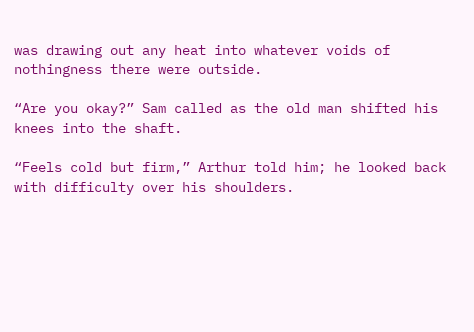was drawing out any heat into whatever voids of nothingness there were outside.

“Are you okay?” Sam called as the old man shifted his knees into the shaft.

“Feels cold but firm,” Arthur told him; he looked back with difficulty over his shoulders.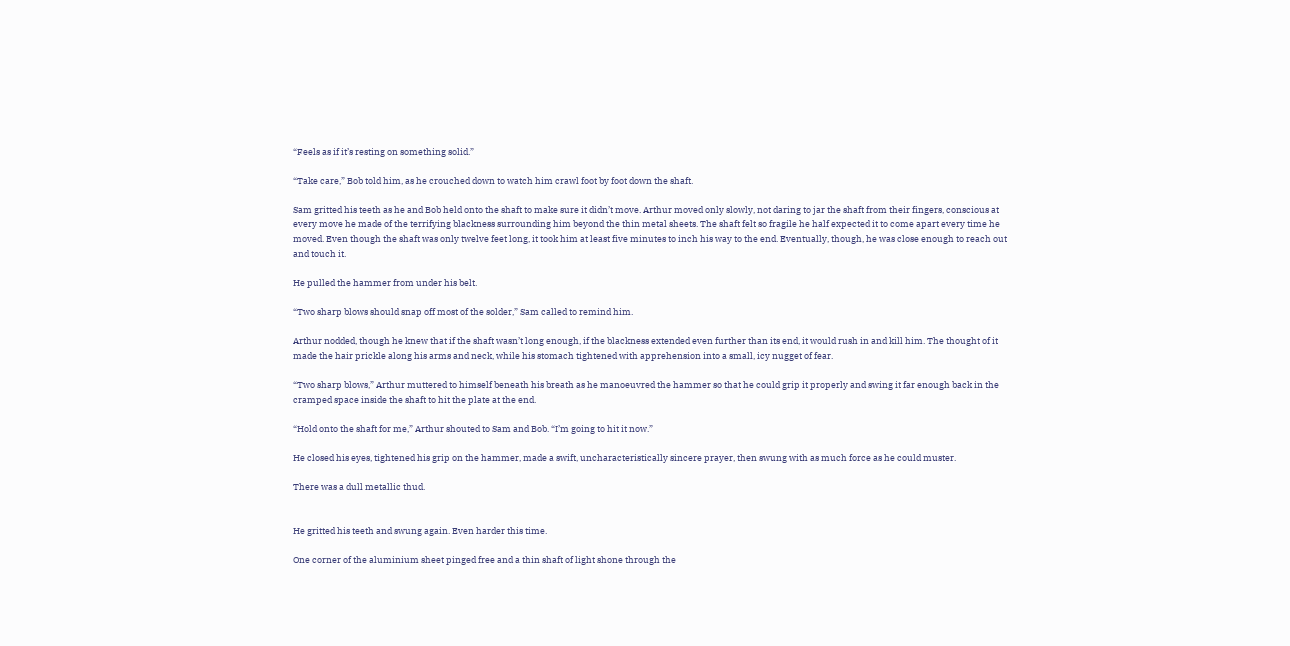“Feels as if it’s resting on something solid.”

“Take care,” Bob told him, as he crouched down to watch him crawl foot by foot down the shaft.

Sam gritted his teeth as he and Bob held onto the shaft to make sure it didn’t move. Arthur moved only slowly, not daring to jar the shaft from their fingers, conscious at every move he made of the terrifying blackness surrounding him beyond the thin metal sheets. The shaft felt so fragile he half expected it to come apart every time he moved. Even though the shaft was only twelve feet long, it took him at least five minutes to inch his way to the end. Eventually, though, he was close enough to reach out and touch it.

He pulled the hammer from under his belt.

“Two sharp blows should snap off most of the solder,” Sam called to remind him.

Arthur nodded, though he knew that if the shaft wasn’t long enough, if the blackness extended even further than its end, it would rush in and kill him. The thought of it made the hair prickle along his arms and neck, while his stomach tightened with apprehension into a small, icy nugget of fear.

“Two sharp blows,” Arthur muttered to himself beneath his breath as he manoeuvred the hammer so that he could grip it properly and swing it far enough back in the cramped space inside the shaft to hit the plate at the end.

“Hold onto the shaft for me,” Arthur shouted to Sam and Bob. “I’m going to hit it now.”

He closed his eyes, tightened his grip on the hammer, made a swift, uncharacteristically sincere prayer, then swung with as much force as he could muster.

There was a dull metallic thud.


He gritted his teeth and swung again. Even harder this time.

One corner of the aluminium sheet pinged free and a thin shaft of light shone through the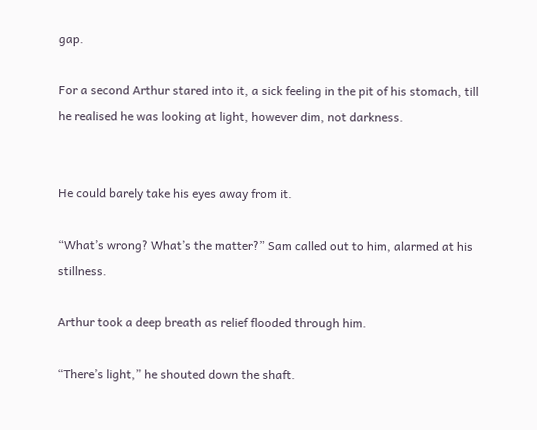gap.

For a second Arthur stared into it, a sick feeling in the pit of his stomach, till he realised he was looking at light, however dim, not darkness.


He could barely take his eyes away from it.

“What’s wrong? What’s the matter?” Sam called out to him, alarmed at his stillness.

Arthur took a deep breath as relief flooded through him.

“There’s light,” he shouted down the shaft.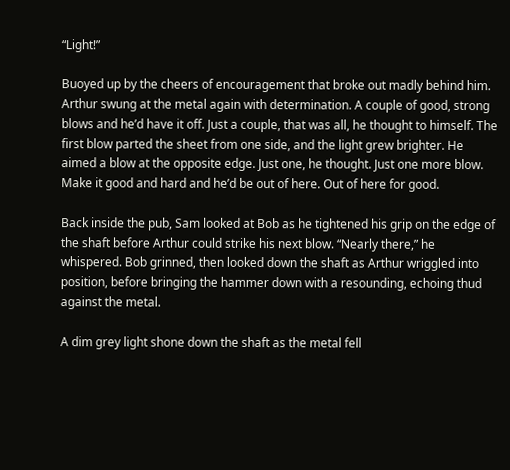“Light!”

Buoyed up by the cheers of encouragement that broke out madly behind him. Arthur swung at the metal again with determination. A couple of good, strong blows and he’d have it off. Just a couple, that was all, he thought to himself. The first blow parted the sheet from one side, and the light grew brighter. He aimed a blow at the opposite edge. Just one, he thought. Just one more blow. Make it good and hard and he’d be out of here. Out of here for good.

Back inside the pub, Sam looked at Bob as he tightened his grip on the edge of the shaft before Arthur could strike his next blow. “Nearly there,” he whispered. Bob grinned, then looked down the shaft as Arthur wriggled into position, before bringing the hammer down with a resounding, echoing thud against the metal.

A dim grey light shone down the shaft as the metal fell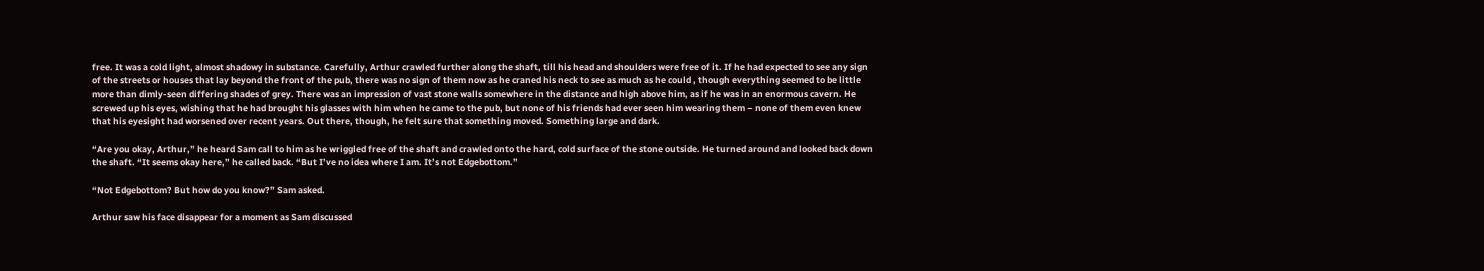free. It was a cold light, almost shadowy in substance. Carefully, Arthur crawled further along the shaft, till his head and shoulders were free of it. If he had expected to see any sign of the streets or houses that lay beyond the front of the pub, there was no sign of them now as he craned his neck to see as much as he could , though everything seemed to be little more than dimly-seen differing shades of grey. There was an impression of vast stone walls somewhere in the distance and high above him, as if he was in an enormous cavern. He screwed up his eyes, wishing that he had brought his glasses with him when he came to the pub, but none of his friends had ever seen him wearing them – none of them even knew that his eyesight had worsened over recent years. Out there, though, he felt sure that something moved. Something large and dark.

“Are you okay, Arthur,” he heard Sam call to him as he wriggled free of the shaft and crawled onto the hard, cold surface of the stone outside. He turned around and looked back down the shaft. “It seems okay here,” he called back. “But I’ve no idea where I am. It’s not Edgebottom.”

“Not Edgebottom? But how do you know?” Sam asked.

Arthur saw his face disappear for a moment as Sam discussed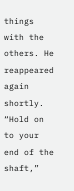things with the others. He reappeared again shortly. “Hold on to your end of the shaft,”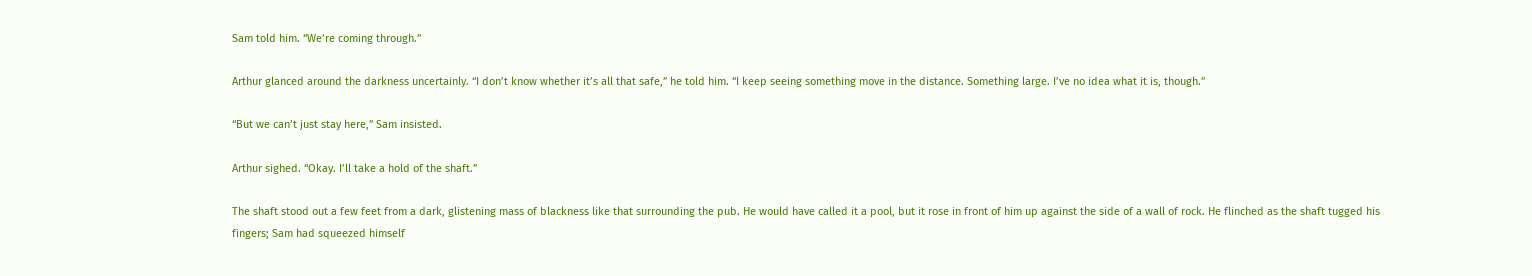Sam told him. “We’re coming through.”

Arthur glanced around the darkness uncertainly. “I don’t know whether it’s all that safe,” he told him. “I keep seeing something move in the distance. Something large. I’ve no idea what it is, though.”

“But we can’t just stay here,” Sam insisted.

Arthur sighed. “Okay. I’ll take a hold of the shaft.”

The shaft stood out a few feet from a dark, glistening mass of blackness like that surrounding the pub. He would have called it a pool, but it rose in front of him up against the side of a wall of rock. He flinched as the shaft tugged his fingers; Sam had squeezed himself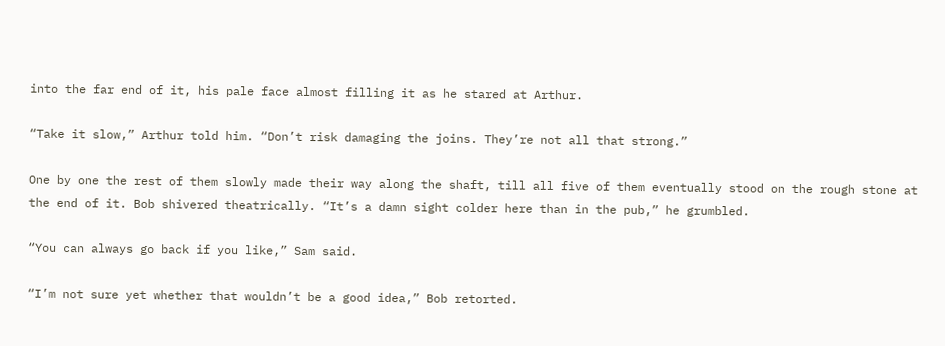into the far end of it, his pale face almost filling it as he stared at Arthur.

“Take it slow,” Arthur told him. “Don’t risk damaging the joins. They’re not all that strong.”

One by one the rest of them slowly made their way along the shaft, till all five of them eventually stood on the rough stone at the end of it. Bob shivered theatrically. “It’s a damn sight colder here than in the pub,” he grumbled.

“You can always go back if you like,” Sam said.

“I’m not sure yet whether that wouldn’t be a good idea,” Bob retorted.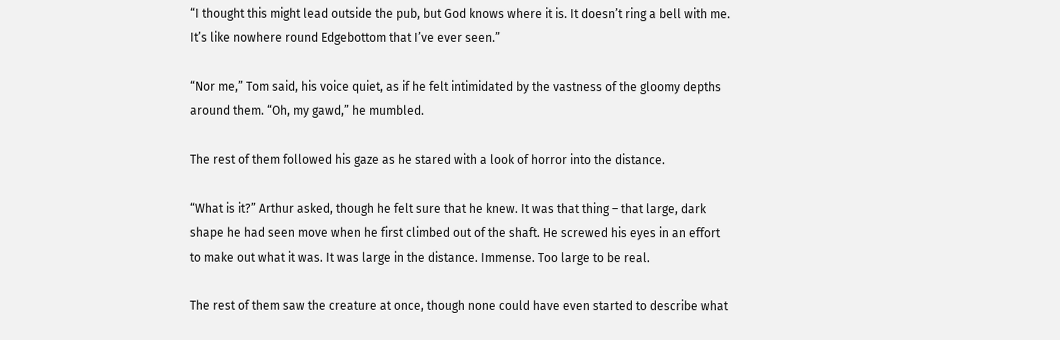“I thought this might lead outside the pub, but God knows where it is. It doesn’t ring a bell with me. It’s like nowhere round Edgebottom that I’ve ever seen.”

“Nor me,” Tom said, his voice quiet, as if he felt intimidated by the vastness of the gloomy depths around them. “Oh, my gawd,” he mumbled.

The rest of them followed his gaze as he stared with a look of horror into the distance.

“What is it?” Arthur asked, though he felt sure that he knew. It was that thing – that large, dark shape he had seen move when he first climbed out of the shaft. He screwed his eyes in an effort to make out what it was. It was large in the distance. Immense. Too large to be real.

The rest of them saw the creature at once, though none could have even started to describe what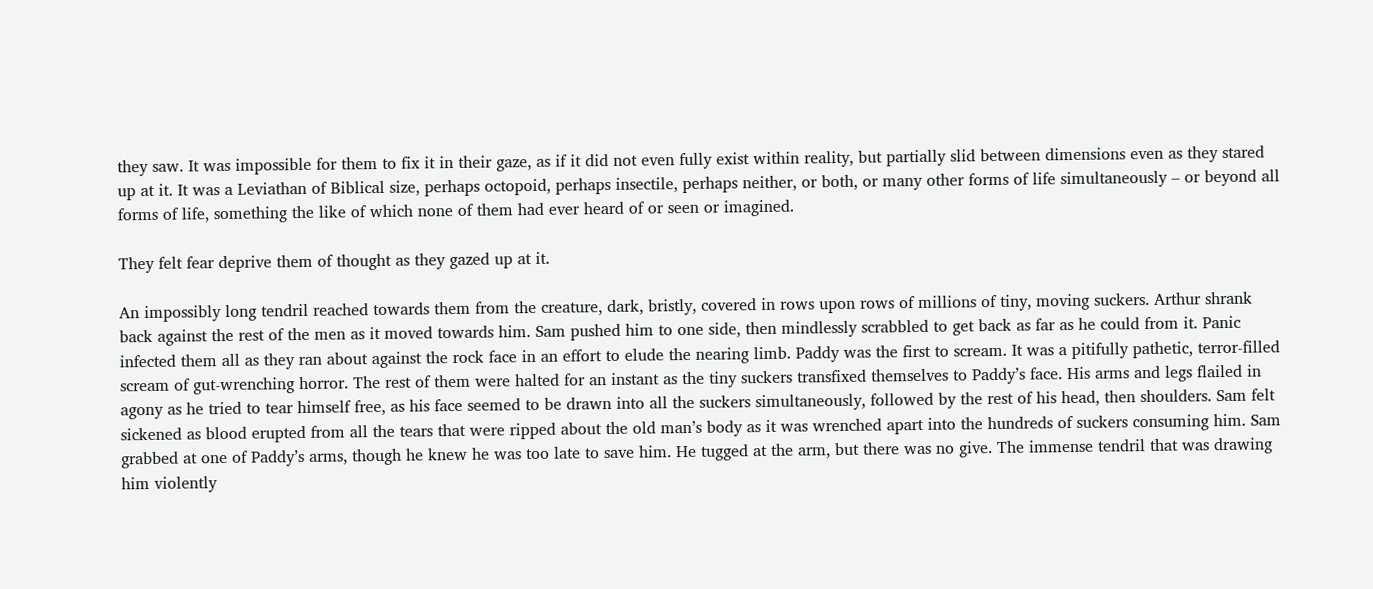they saw. It was impossible for them to fix it in their gaze, as if it did not even fully exist within reality, but partially slid between dimensions even as they stared up at it. It was a Leviathan of Biblical size, perhaps octopoid, perhaps insectile, perhaps neither, or both, or many other forms of life simultaneously – or beyond all forms of life, something the like of which none of them had ever heard of or seen or imagined.

They felt fear deprive them of thought as they gazed up at it.

An impossibly long tendril reached towards them from the creature, dark, bristly, covered in rows upon rows of millions of tiny, moving suckers. Arthur shrank back against the rest of the men as it moved towards him. Sam pushed him to one side, then mindlessly scrabbled to get back as far as he could from it. Panic infected them all as they ran about against the rock face in an effort to elude the nearing limb. Paddy was the first to scream. It was a pitifully pathetic, terror-filled scream of gut-wrenching horror. The rest of them were halted for an instant as the tiny suckers transfixed themselves to Paddy’s face. His arms and legs flailed in agony as he tried to tear himself free, as his face seemed to be drawn into all the suckers simultaneously, followed by the rest of his head, then shoulders. Sam felt sickened as blood erupted from all the tears that were ripped about the old man’s body as it was wrenched apart into the hundreds of suckers consuming him. Sam grabbed at one of Paddy’s arms, though he knew he was too late to save him. He tugged at the arm, but there was no give. The immense tendril that was drawing him violently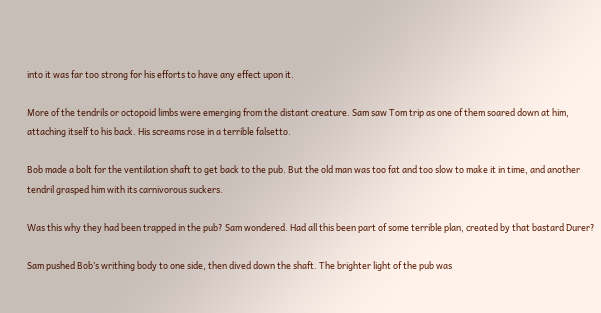into it was far too strong for his efforts to have any effect upon it.

More of the tendrils or octopoid limbs were emerging from the distant creature. Sam saw Tom trip as one of them soared down at him, attaching itself to his back. His screams rose in a terrible falsetto.

Bob made a bolt for the ventilation shaft to get back to the pub. But the old man was too fat and too slow to make it in time, and another tendril grasped him with its carnivorous suckers.

Was this why they had been trapped in the pub? Sam wondered. Had all this been part of some terrible plan, created by that bastard Durer?

Sam pushed Bob’s writhing body to one side, then dived down the shaft. The brighter light of the pub was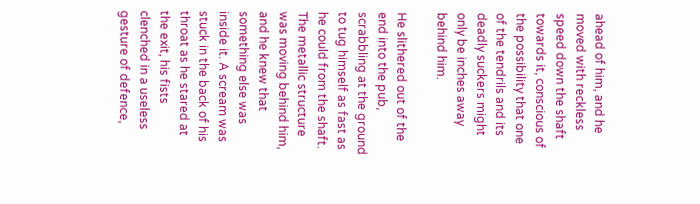ahead of him, and he moved with reckless speed down the shaft towards it, conscious of the possibility that one of the tendrils and its deadly suckers might only be inches away behind him.

He slithered out of the end into the pub, scrabbling at the ground to tug himself as fast as he could from the shaft. The metallic structure was moving behind him, and he knew that something else was inside it. A scream was stuck in the back of his throat as he stared at the exit, his fists clenched in a useless gesture of defence,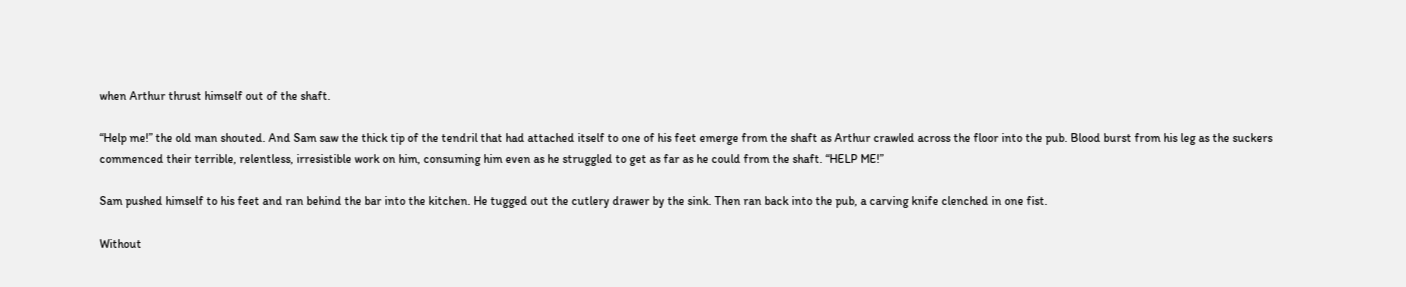when Arthur thrust himself out of the shaft.

“Help me!” the old man shouted. And Sam saw the thick tip of the tendril that had attached itself to one of his feet emerge from the shaft as Arthur crawled across the floor into the pub. Blood burst from his leg as the suckers commenced their terrible, relentless, irresistible work on him, consuming him even as he struggled to get as far as he could from the shaft. “HELP ME!”

Sam pushed himself to his feet and ran behind the bar into the kitchen. He tugged out the cutlery drawer by the sink. Then ran back into the pub, a carving knife clenched in one fist.

Without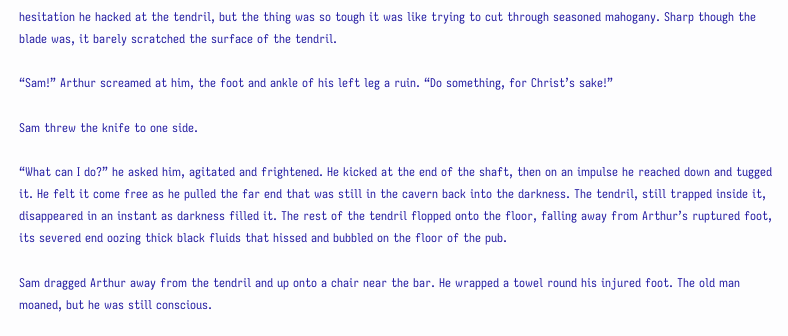hesitation he hacked at the tendril, but the thing was so tough it was like trying to cut through seasoned mahogany. Sharp though the blade was, it barely scratched the surface of the tendril.

“Sam!” Arthur screamed at him, the foot and ankle of his left leg a ruin. “Do something, for Christ’s sake!”

Sam threw the knife to one side.

“What can I do?” he asked him, agitated and frightened. He kicked at the end of the shaft, then on an impulse he reached down and tugged it. He felt it come free as he pulled the far end that was still in the cavern back into the darkness. The tendril, still trapped inside it, disappeared in an instant as darkness filled it. The rest of the tendril flopped onto the floor, falling away from Arthur’s ruptured foot, its severed end oozing thick black fluids that hissed and bubbled on the floor of the pub.

Sam dragged Arthur away from the tendril and up onto a chair near the bar. He wrapped a towel round his injured foot. The old man moaned, but he was still conscious.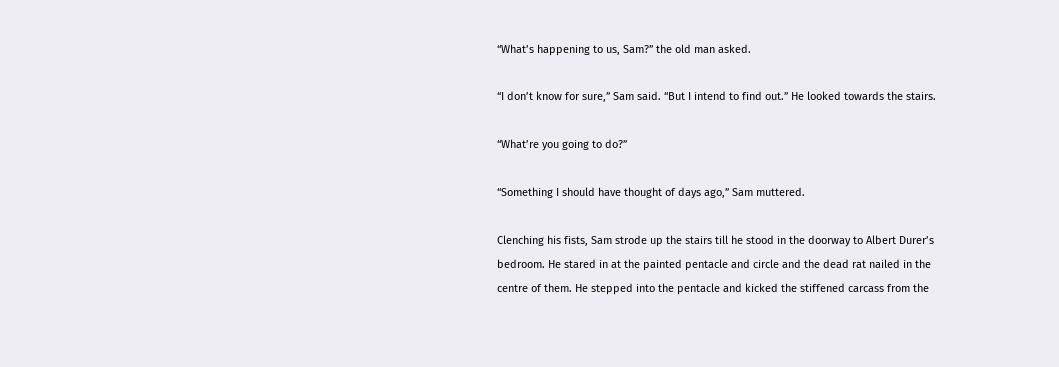“What’s happening to us, Sam?” the old man asked.

“I don’t know for sure,” Sam said. “But I intend to find out.” He looked towards the stairs.

“What’re you going to do?”

“Something I should have thought of days ago,” Sam muttered.

Clenching his fists, Sam strode up the stairs till he stood in the doorway to Albert Durer’s bedroom. He stared in at the painted pentacle and circle and the dead rat nailed in the centre of them. He stepped into the pentacle and kicked the stiffened carcass from the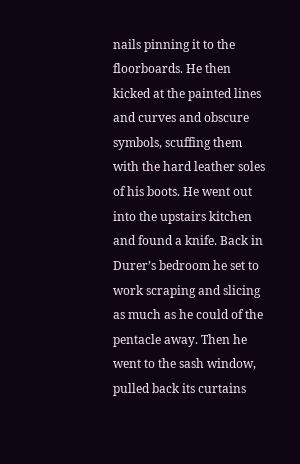nails pinning it to the floorboards. He then kicked at the painted lines and curves and obscure symbols, scuffing them with the hard leather soles of his boots. He went out into the upstairs kitchen and found a knife. Back in Durer’s bedroom he set to work scraping and slicing as much as he could of the pentacle away. Then he went to the sash window, pulled back its curtains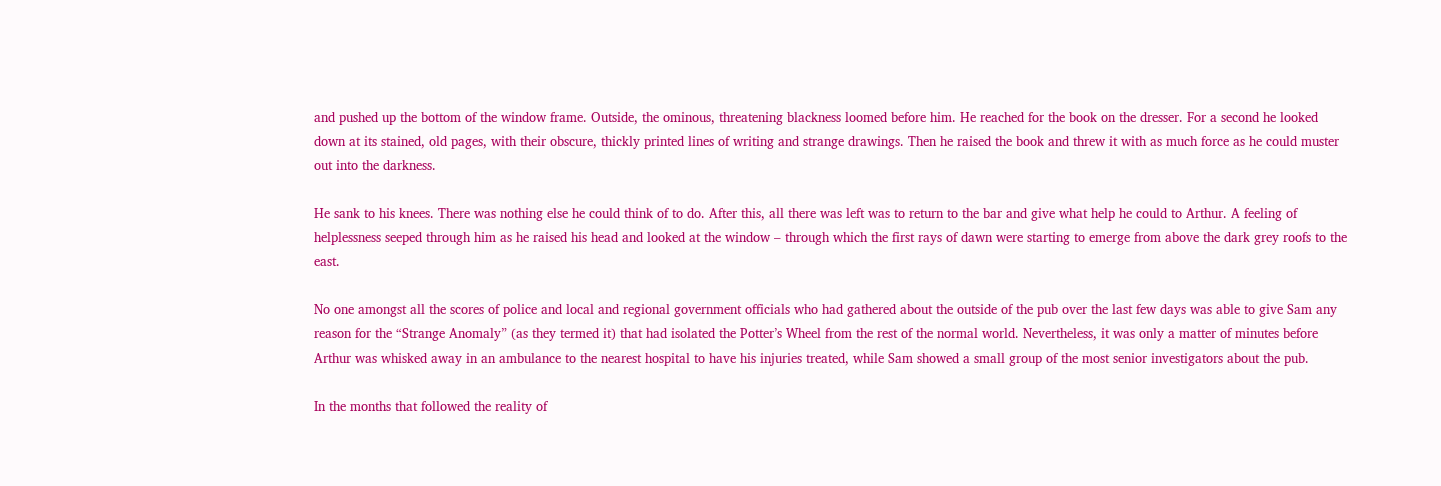and pushed up the bottom of the window frame. Outside, the ominous, threatening blackness loomed before him. He reached for the book on the dresser. For a second he looked down at its stained, old pages, with their obscure, thickly printed lines of writing and strange drawings. Then he raised the book and threw it with as much force as he could muster out into the darkness.

He sank to his knees. There was nothing else he could think of to do. After this, all there was left was to return to the bar and give what help he could to Arthur. A feeling of helplessness seeped through him as he raised his head and looked at the window – through which the first rays of dawn were starting to emerge from above the dark grey roofs to the east.

No one amongst all the scores of police and local and regional government officials who had gathered about the outside of the pub over the last few days was able to give Sam any reason for the “Strange Anomaly” (as they termed it) that had isolated the Potter’s Wheel from the rest of the normal world. Nevertheless, it was only a matter of minutes before Arthur was whisked away in an ambulance to the nearest hospital to have his injuries treated, while Sam showed a small group of the most senior investigators about the pub.

In the months that followed the reality of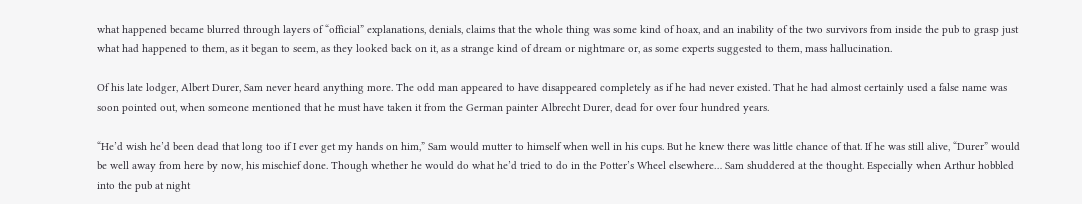what happened became blurred through layers of “official” explanations, denials, claims that the whole thing was some kind of hoax, and an inability of the two survivors from inside the pub to grasp just what had happened to them, as it began to seem, as they looked back on it, as a strange kind of dream or nightmare or, as some experts suggested to them, mass hallucination.

Of his late lodger, Albert Durer, Sam never heard anything more. The odd man appeared to have disappeared completely as if he had never existed. That he had almost certainly used a false name was soon pointed out, when someone mentioned that he must have taken it from the German painter Albrecht Durer, dead for over four hundred years.

“He’d wish he’d been dead that long too if I ever get my hands on him,” Sam would mutter to himself when well in his cups. But he knew there was little chance of that. If he was still alive, “Durer” would be well away from here by now, his mischief done. Though whether he would do what he’d tried to do in the Potter’s Wheel elsewhere… Sam shuddered at the thought. Especially when Arthur hobbled into the pub at night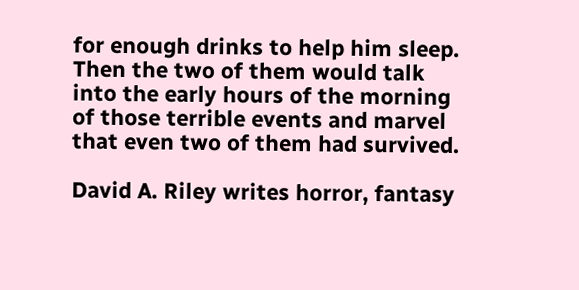for enough drinks to help him sleep. Then the two of them would talk into the early hours of the morning of those terrible events and marvel that even two of them had survived.

David A. Riley writes horror, fantasy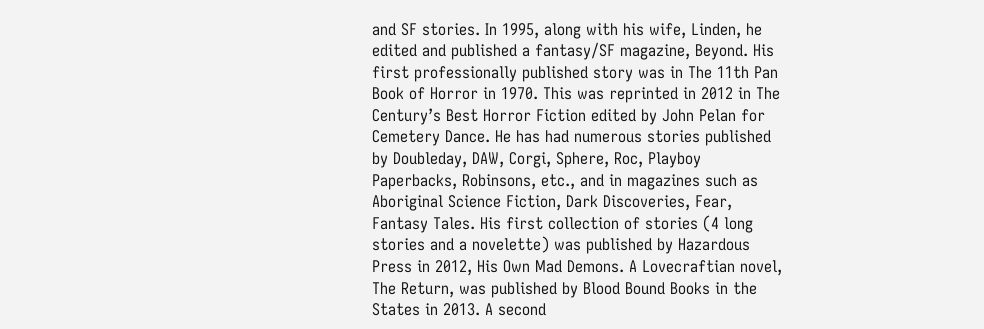and SF stories. In 1995, along with his wife, Linden, he edited and published a fantasy/SF magazine, Beyond. His first professionally published story was in The 11th Pan Book of Horror in 1970. This was reprinted in 2012 in The Century’s Best Horror Fiction edited by John Pelan for Cemetery Dance. He has had numerous stories published by Doubleday, DAW, Corgi, Sphere, Roc, Playboy Paperbacks, Robinsons, etc., and in magazines such as Aboriginal Science Fiction, Dark Discoveries, Fear, Fantasy Tales. His first collection of stories (4 long stories and a novelette) was published by Hazardous Press in 2012, His Own Mad Demons. A Lovecraftian novel, The Return, was published by Blood Bound Books in the States in 2013. A second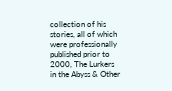collection of his stories, all of which were professionally published prior to 2000, The Lurkers in the Abyss & Other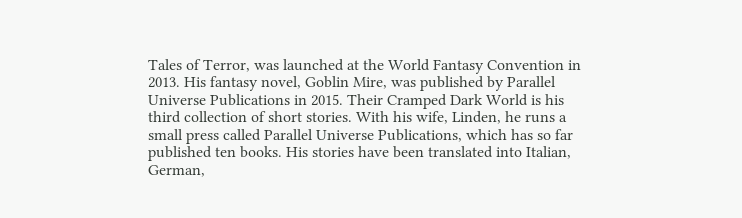Tales of Terror, was launched at the World Fantasy Convention in 2013. His fantasy novel, Goblin Mire, was published by Parallel Universe Publications in 2015. Their Cramped Dark World is his third collection of short stories. With his wife, Linden, he runs a small press called Parallel Universe Publications, which has so far published ten books. His stories have been translated into Italian, German,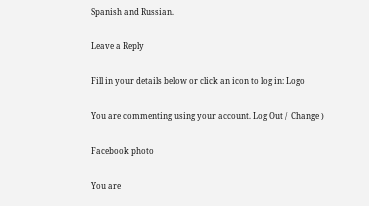Spanish and Russian.

Leave a Reply

Fill in your details below or click an icon to log in: Logo

You are commenting using your account. Log Out /  Change )

Facebook photo

You are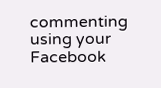commenting using your Facebook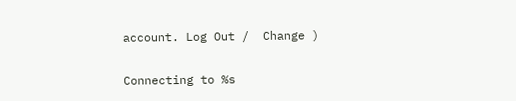account. Log Out /  Change )

Connecting to %s